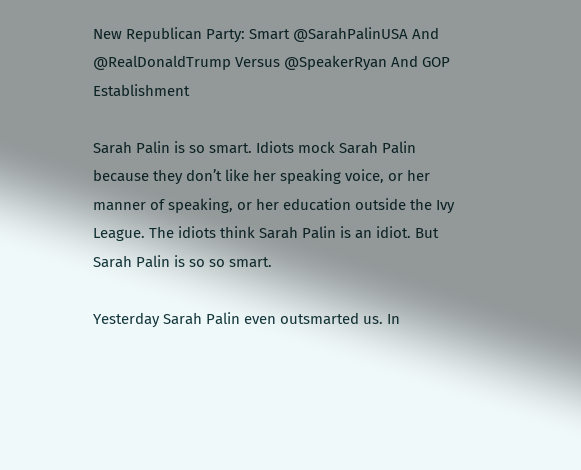New Republican Party: Smart @SarahPalinUSA And @RealDonaldTrump Versus @SpeakerRyan And GOP Establishment

Sarah Palin is so smart. Idiots mock Sarah Palin because they don’t like her speaking voice, or her manner of speaking, or her education outside the Ivy League. The idiots think Sarah Palin is an idiot. But Sarah Palin is so so smart.

Yesterday Sarah Palin even outsmarted us. In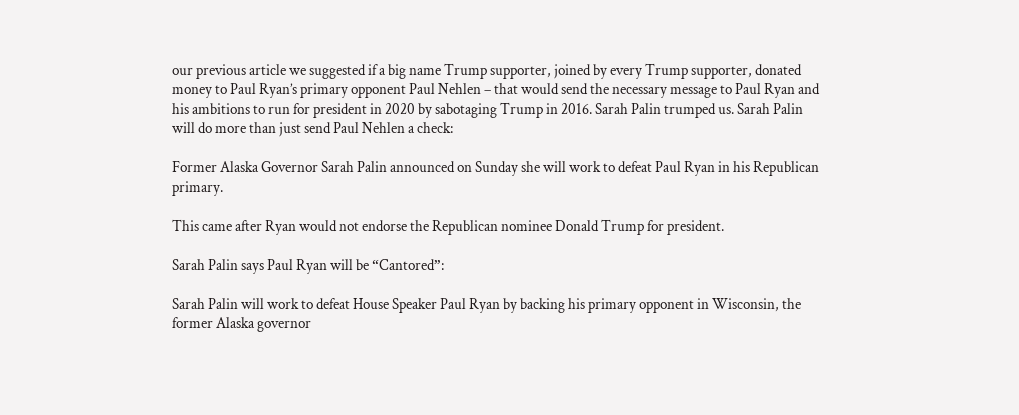our previous article we suggested if a big name Trump supporter, joined by every Trump supporter, donated money to Paul Ryan’s primary opponent Paul Nehlen – that would send the necessary message to Paul Ryan and his ambitions to run for president in 2020 by sabotaging Trump in 2016. Sarah Palin trumped us. Sarah Palin will do more than just send Paul Nehlen a check:

Former Alaska Governor Sarah Palin announced on Sunday she will work to defeat Paul Ryan in his Republican primary.

This came after Ryan would not endorse the Republican nominee Donald Trump for president.

Sarah Palin says Paul Ryan will be “Cantored”:

Sarah Palin will work to defeat House Speaker Paul Ryan by backing his primary opponent in Wisconsin, the former Alaska governor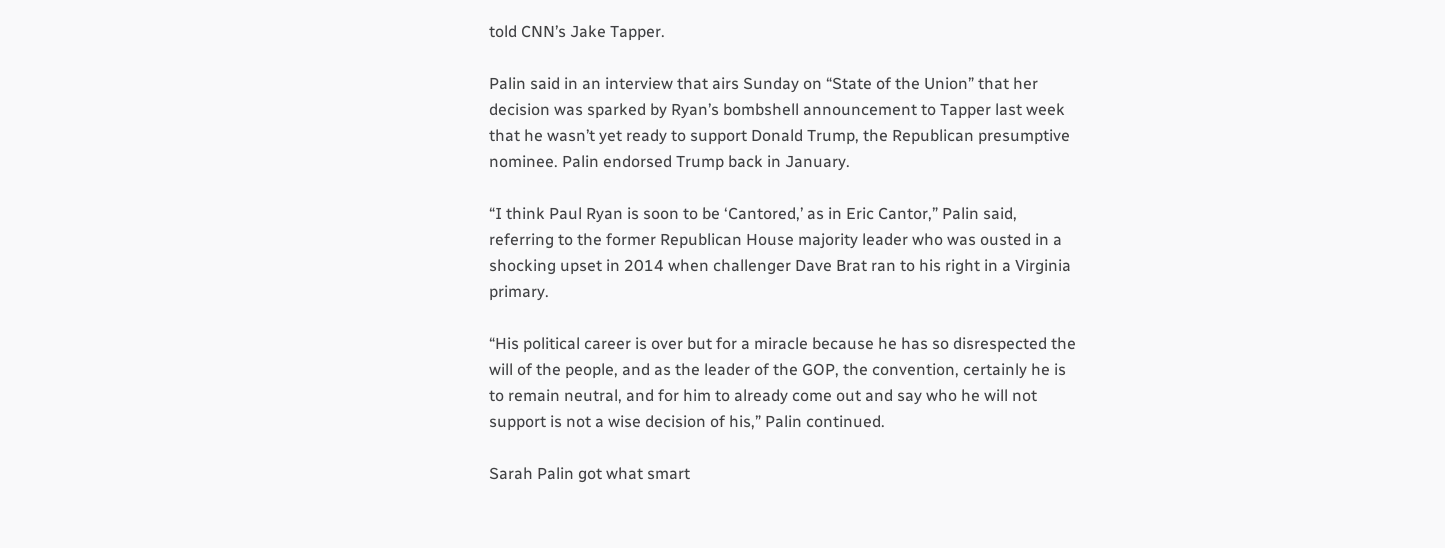told CNN’s Jake Tapper.

Palin said in an interview that airs Sunday on “State of the Union” that her decision was sparked by Ryan’s bombshell announcement to Tapper last week that he wasn’t yet ready to support Donald Trump, the Republican presumptive nominee. Palin endorsed Trump back in January.

“I think Paul Ryan is soon to be ‘Cantored,’ as in Eric Cantor,” Palin said, referring to the former Republican House majority leader who was ousted in a shocking upset in 2014 when challenger Dave Brat ran to his right in a Virginia primary.

“His political career is over but for a miracle because he has so disrespected the will of the people, and as the leader of the GOP, the convention, certainly he is to remain neutral, and for him to already come out and say who he will not support is not a wise decision of his,” Palin continued.

Sarah Palin got what smart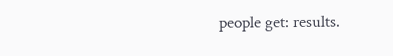people get: results.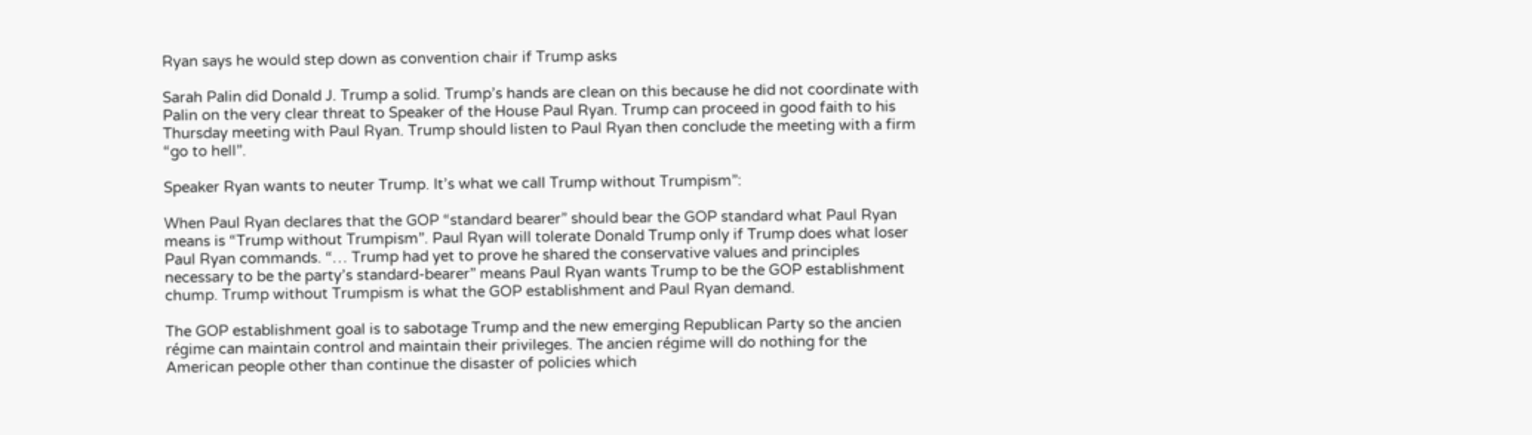Ryan says he would step down as convention chair if Trump asks

Sarah Palin did Donald J. Trump a solid. Trump’s hands are clean on this because he did not coordinate with Palin on the very clear threat to Speaker of the House Paul Ryan. Trump can proceed in good faith to his Thursday meeting with Paul Ryan. Trump should listen to Paul Ryan then conclude the meeting with a firm “go to hell”.

Speaker Ryan wants to neuter Trump. It’s what we call Trump without Trumpism”:

When Paul Ryan declares that the GOP “standard bearer” should bear the GOP standard what Paul Ryan means is “Trump without Trumpism”. Paul Ryan will tolerate Donald Trump only if Trump does what loser Paul Ryan commands. “… Trump had yet to prove he shared the conservative values and principles necessary to be the party’s standard-bearer” means Paul Ryan wants Trump to be the GOP establishment chump. Trump without Trumpism is what the GOP establishment and Paul Ryan demand.

The GOP establishment goal is to sabotage Trump and the new emerging Republican Party so the ancien régime can maintain control and maintain their privileges. The ancien régime will do nothing for the American people other than continue the disaster of policies which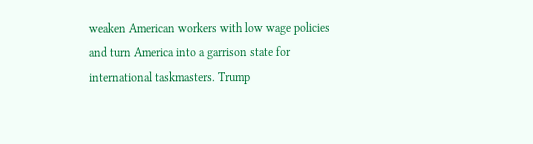weaken American workers with low wage policies and turn America into a garrison state for international taskmasters. Trump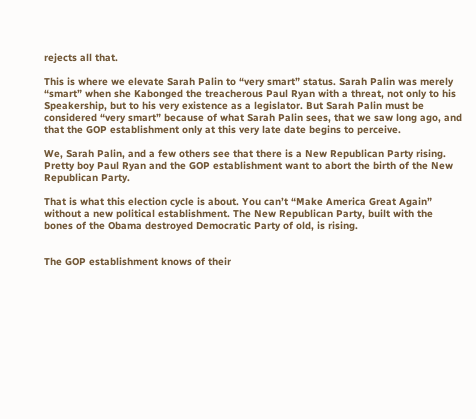rejects all that.

This is where we elevate Sarah Palin to “very smart” status. Sarah Palin was merely “smart” when she Kabonged the treacherous Paul Ryan with a threat, not only to his Speakership, but to his very existence as a legislator. But Sarah Palin must be considered “very smart” because of what Sarah Palin sees, that we saw long ago, and that the GOP establishment only at this very late date begins to perceive.

We, Sarah Palin, and a few others see that there is a New Republican Party rising. Pretty boy Paul Ryan and the GOP establishment want to abort the birth of the New Republican Party.

That is what this election cycle is about. You can’t “Make America Great Again” without a new political establishment. The New Republican Party, built with the bones of the Obama destroyed Democratic Party of old, is rising.


The GOP establishment knows of their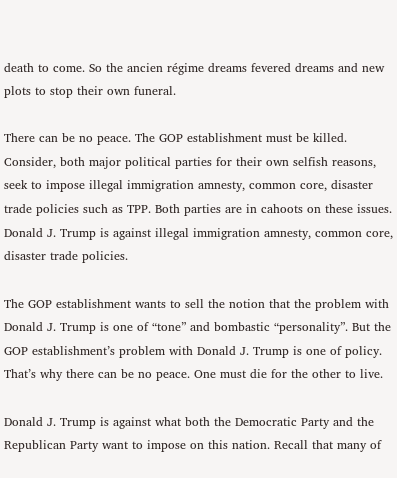death to come. So the ancien régime dreams fevered dreams and new plots to stop their own funeral.

There can be no peace. The GOP establishment must be killed. Consider, both major political parties for their own selfish reasons, seek to impose illegal immigration amnesty, common core, disaster trade policies such as TPP. Both parties are in cahoots on these issues. Donald J. Trump is against illegal immigration amnesty, common core, disaster trade policies.

The GOP establishment wants to sell the notion that the problem with Donald J. Trump is one of “tone” and bombastic “personality”. But the GOP establishment’s problem with Donald J. Trump is one of policy. That’s why there can be no peace. One must die for the other to live.

Donald J. Trump is against what both the Democratic Party and the Republican Party want to impose on this nation. Recall that many of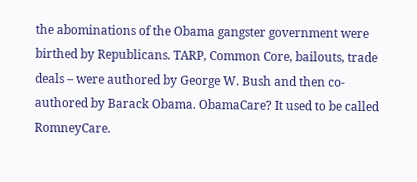the abominations of the Obama gangster government were birthed by Republicans. TARP, Common Core, bailouts, trade deals – were authored by George W. Bush and then co-authored by Barack Obama. ObamaCare? It used to be called RomneyCare.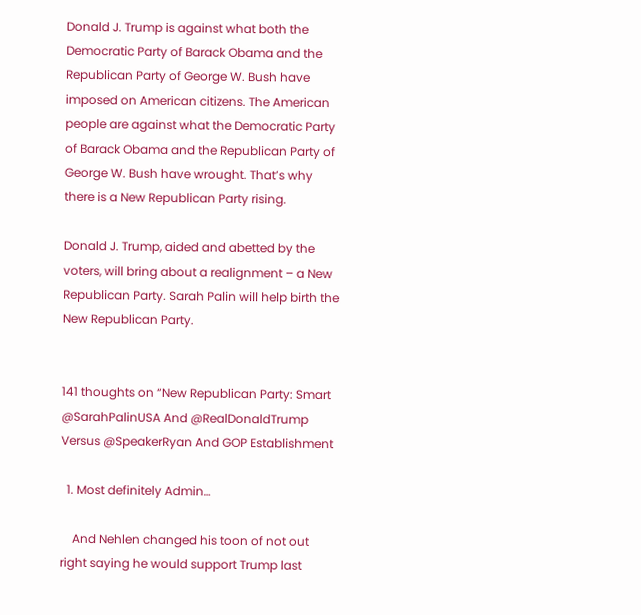Donald J. Trump is against what both the Democratic Party of Barack Obama and the Republican Party of George W. Bush have imposed on American citizens. The American people are against what the Democratic Party of Barack Obama and the Republican Party of George W. Bush have wrought. That’s why there is a New Republican Party rising.

Donald J. Trump, aided and abetted by the voters, will bring about a realignment – a New Republican Party. Sarah Palin will help birth the New Republican Party.


141 thoughts on “New Republican Party: Smart @SarahPalinUSA And @RealDonaldTrump Versus @SpeakerRyan And GOP Establishment

  1. Most definitely Admin…

    And Nehlen changed his toon of not out right saying he would support Trump last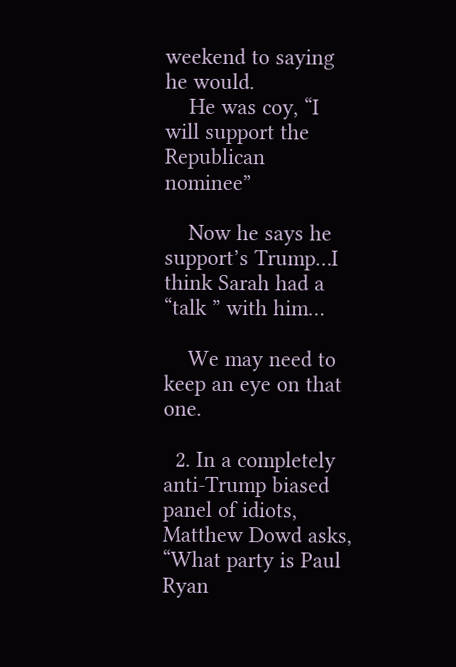weekend to saying he would.
    He was coy, “I will support the Republican nominee”

    Now he says he support’s Trump…I think Sarah had a “talk ” with him…

    We may need to keep an eye on that one.

  2. In a completely anti-Trump biased panel of idiots, Matthew Dowd asks, “What party is Paul Ryan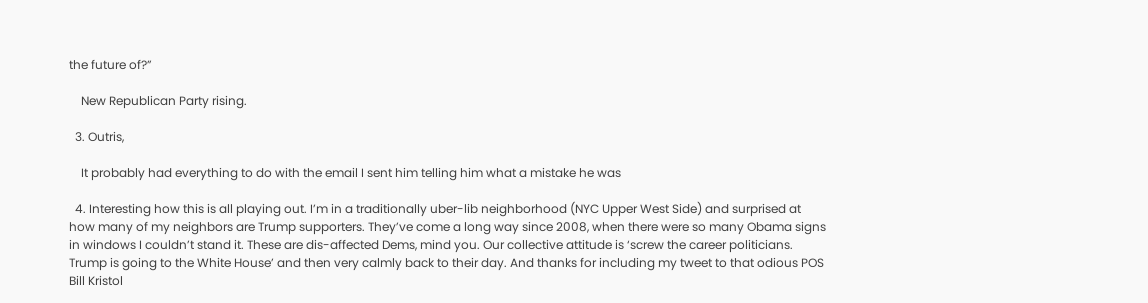the future of?”

    New Republican Party rising.

  3. Outris,

    It probably had everything to do with the email I sent him telling him what a mistake he was

  4. Interesting how this is all playing out. I’m in a traditionally uber-lib neighborhood (NYC Upper West Side) and surprised at how many of my neighbors are Trump supporters. They’ve come a long way since 2008, when there were so many Obama signs in windows I couldn’t stand it. These are dis-affected Dems, mind you. Our collective attitude is ‘screw the career politicians. Trump is going to the White House’ and then very calmly back to their day. And thanks for including my tweet to that odious POS Bill Kristol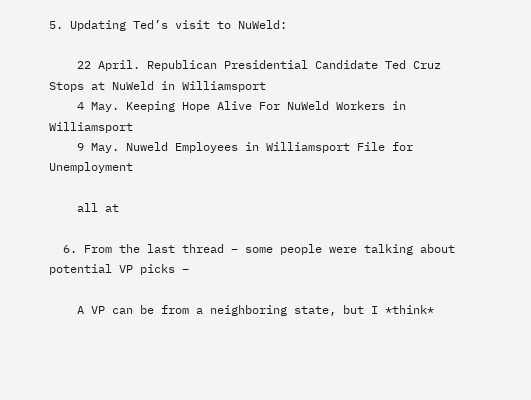5. Updating Ted’s visit to NuWeld:

    22 April. Republican Presidential Candidate Ted Cruz Stops at NuWeld in Williamsport
    4 May. Keeping Hope Alive For NuWeld Workers in Williamsport
    9 May. Nuweld Employees in Williamsport File for Unemployment

    all at

  6. From the last thread – some people were talking about potential VP picks –

    A VP can be from a neighboring state, but I *think*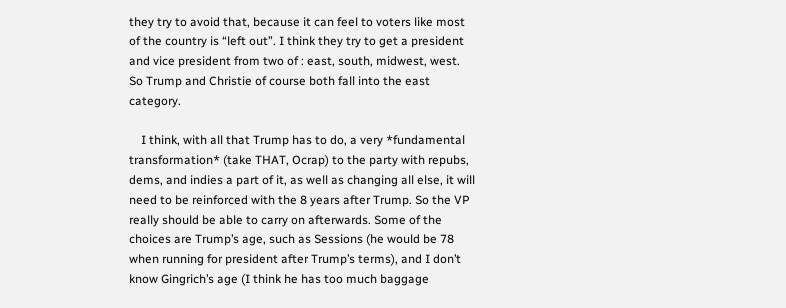they try to avoid that, because it can feel to voters like most of the country is “left out”. I think they try to get a president and vice president from two of : east, south, midwest, west. So Trump and Christie of course both fall into the east category.

    I think, with all that Trump has to do, a very *fundamental transformation* (take THAT, Ocrap) to the party with repubs, dems, and indies a part of it, as well as changing all else, it will need to be reinforced with the 8 years after Trump. So the VP really should be able to carry on afterwards. Some of the choices are Trump’s age, such as Sessions (he would be 78 when running for president after Trump’s terms), and I don’t know Gingrich’s age (I think he has too much baggage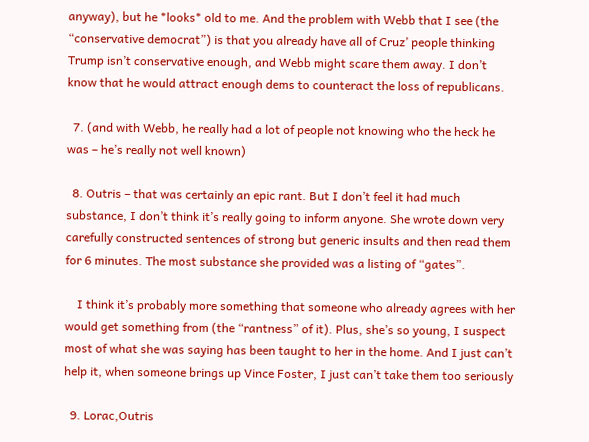anyway), but he *looks* old to me. And the problem with Webb that I see (the “conservative democrat”) is that you already have all of Cruz’ people thinking Trump isn’t conservative enough, and Webb might scare them away. I don’t know that he would attract enough dems to counteract the loss of republicans.

  7. (and with Webb, he really had a lot of people not knowing who the heck he was – he’s really not well known)

  8. Outris – that was certainly an epic rant. But I don’t feel it had much substance, I don’t think it’s really going to inform anyone. She wrote down very carefully constructed sentences of strong but generic insults and then read them for 6 minutes. The most substance she provided was a listing of “gates”.

    I think it’s probably more something that someone who already agrees with her would get something from (the “rantness” of it). Plus, she’s so young, I suspect most of what she was saying has been taught to her in the home. And I just can’t help it, when someone brings up Vince Foster, I just can’t take them too seriously

  9. Lorac,Outris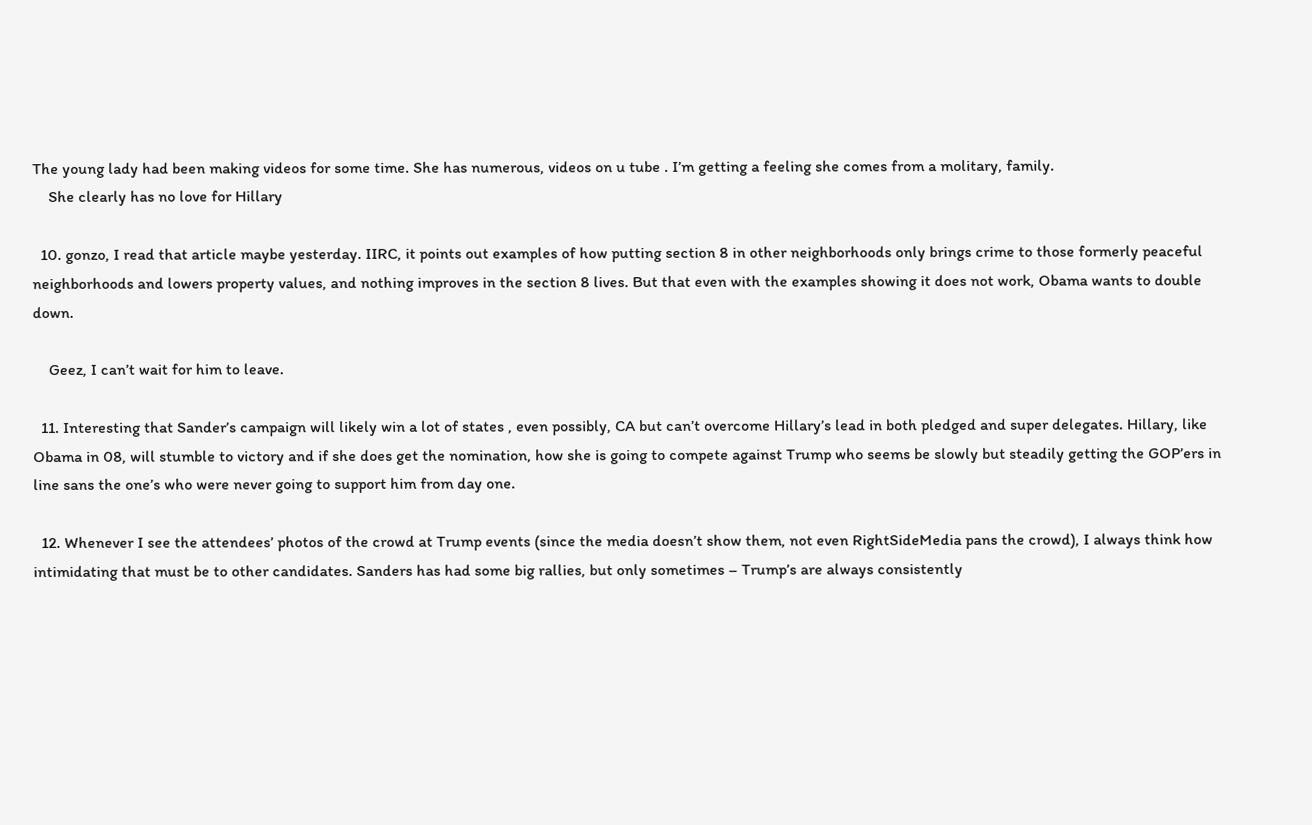The young lady had been making videos for some time. She has numerous, videos on u tube . I’m getting a feeling she comes from a molitary, family.
    She clearly has no love for Hillary

  10. gonzo, I read that article maybe yesterday. IIRC, it points out examples of how putting section 8 in other neighborhoods only brings crime to those formerly peaceful neighborhoods and lowers property values, and nothing improves in the section 8 lives. But that even with the examples showing it does not work, Obama wants to double down.

    Geez, I can’t wait for him to leave.

  11. Interesting that Sander’s campaign will likely win a lot of states , even possibly, CA but can’t overcome Hillary’s lead in both pledged and super delegates. Hillary, like Obama in 08, will stumble to victory and if she does get the nomination, how she is going to compete against Trump who seems be slowly but steadily getting the GOP’ers in line sans the one’s who were never going to support him from day one.

  12. Whenever I see the attendees’ photos of the crowd at Trump events (since the media doesn’t show them, not even RightSideMedia pans the crowd), I always think how intimidating that must be to other candidates. Sanders has had some big rallies, but only sometimes – Trump’s are always consistently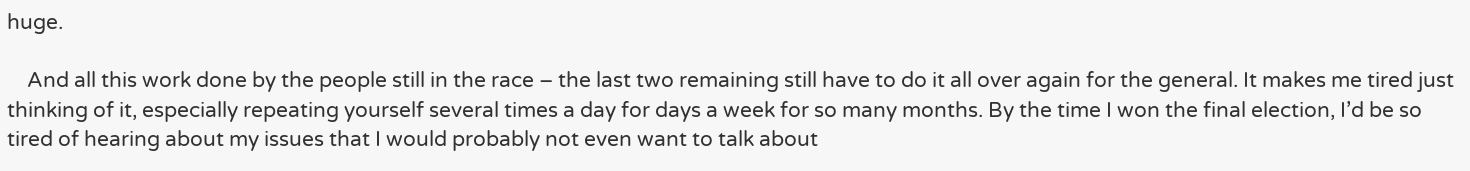huge.

    And all this work done by the people still in the race – the last two remaining still have to do it all over again for the general. It makes me tired just thinking of it, especially repeating yourself several times a day for days a week for so many months. By the time I won the final election, I’d be so tired of hearing about my issues that I would probably not even want to talk about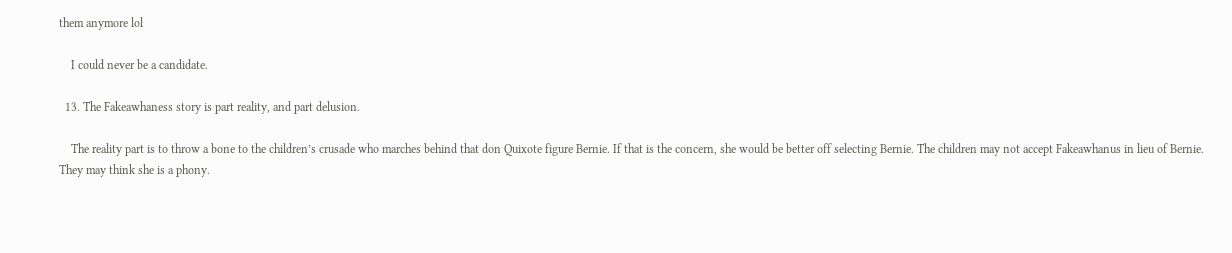them anymore lol

    I could never be a candidate.

  13. The Fakeawhaness story is part reality, and part delusion.

    The reality part is to throw a bone to the children’s crusade who marches behind that don Quixote figure Bernie. If that is the concern, she would be better off selecting Bernie. The children may not accept Fakeawhanus in lieu of Bernie. They may think she is a phony.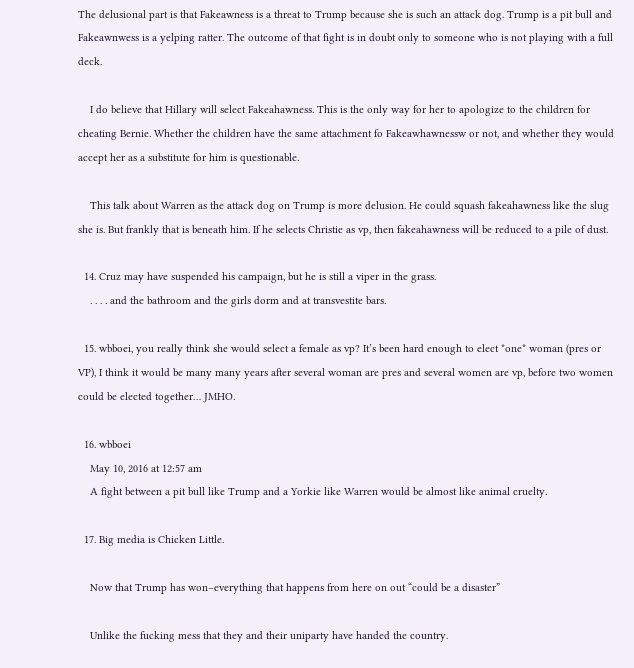The delusional part is that Fakeawness is a threat to Trump because she is such an attack dog. Trump is a pit bull and Fakeawnwess is a yelping ratter. The outcome of that fight is in doubt only to someone who is not playing with a full deck.

    I do believe that Hillary will select Fakeahawness. This is the only way for her to apologize to the children for cheating Bernie. Whether the children have the same attachment fo Fakeawhawnessw or not, and whether they would accept her as a substitute for him is questionable.

    This talk about Warren as the attack dog on Trump is more delusion. He could squash fakeahawness like the slug she is. But frankly that is beneath him. If he selects Christie as vp, then fakeahawness will be reduced to a pile of dust.

  14. Cruz may have suspended his campaign, but he is still a viper in the grass.
    . . . . and the bathroom and the girls dorm and at transvestite bars.

  15. wbboei, you really think she would select a female as vp? It’s been hard enough to elect *one* woman (pres or VP), I think it would be many many years after several woman are pres and several women are vp, before two women could be elected together… JMHO.

  16. wbboei
    May 10, 2016 at 12:57 am
    A fight between a pit bull like Trump and a Yorkie like Warren would be almost like animal cruelty.

  17. Big media is Chicken Little.

    Now that Trump has won–everything that happens from here on out “could be a disaster”

    Unlike the fucking mess that they and their uniparty have handed the country.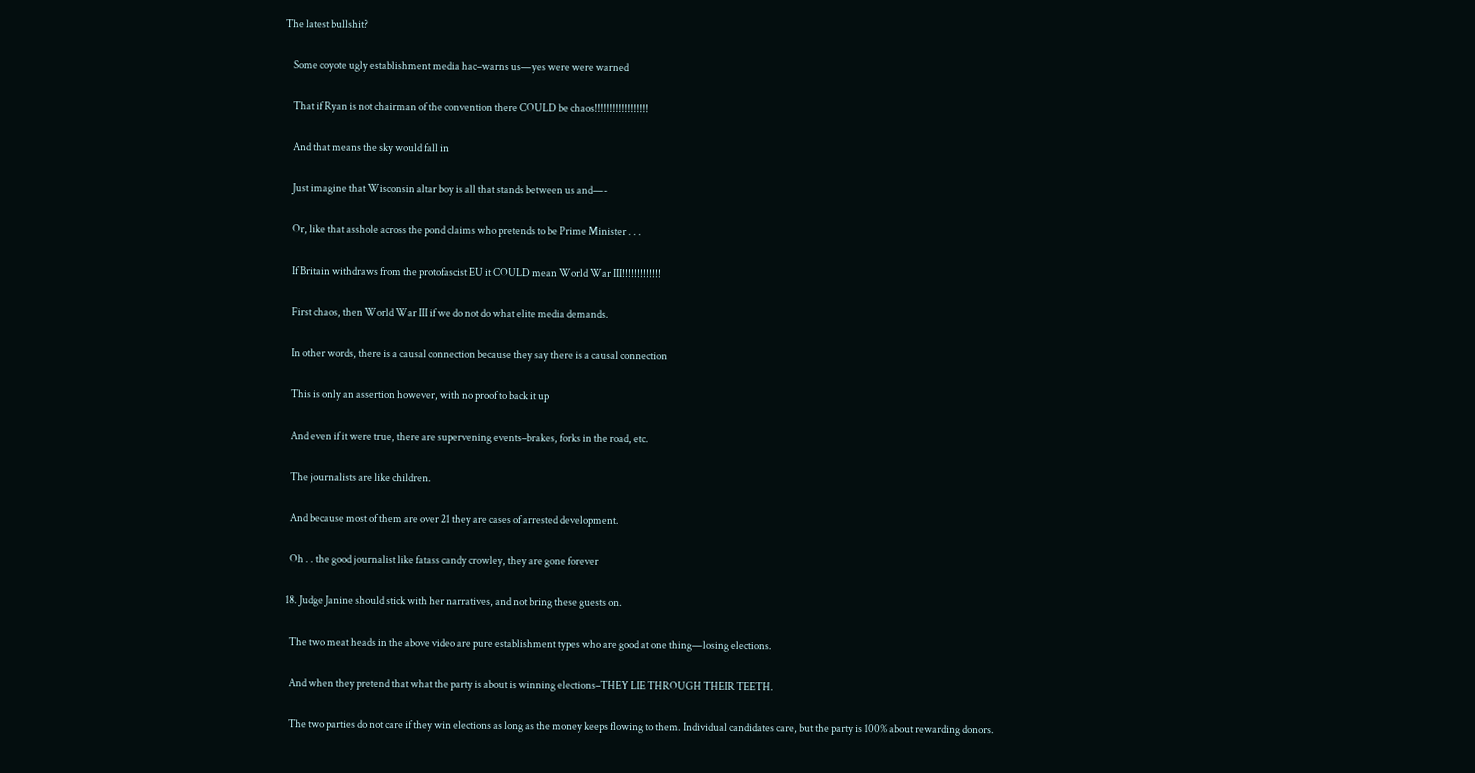The latest bullshit?

    Some coyote ugly establishment media hac–warns us—yes were were warned

    That if Ryan is not chairman of the convention there COULD be chaos!!!!!!!!!!!!!!!!!!

    And that means the sky would fall in

    Just imagine that Wisconsin altar boy is all that stands between us and—-

    Or, like that asshole across the pond claims who pretends to be Prime Minister . . .

    If Britain withdraws from the protofascist EU it COULD mean World War III!!!!!!!!!!!!!

    First chaos, then World War III if we do not do what elite media demands.

    In other words, there is a causal connection because they say there is a causal connection

    This is only an assertion however, with no proof to back it up

    And even if it were true, there are supervening events–brakes, forks in the road, etc.

    The journalists are like children.

    And because most of them are over 21 they are cases of arrested development.

    Oh . . the good journalist like fatass candy crowley, they are gone forever

  18. Judge Janine should stick with her narratives, and not bring these guests on.

    The two meat heads in the above video are pure establishment types who are good at one thing—losing elections.

    And when they pretend that what the party is about is winning elections–THEY LIE THROUGH THEIR TEETH.

    The two parties do not care if they win elections as long as the money keeps flowing to them. Individual candidates care, but the party is 100% about rewarding donors.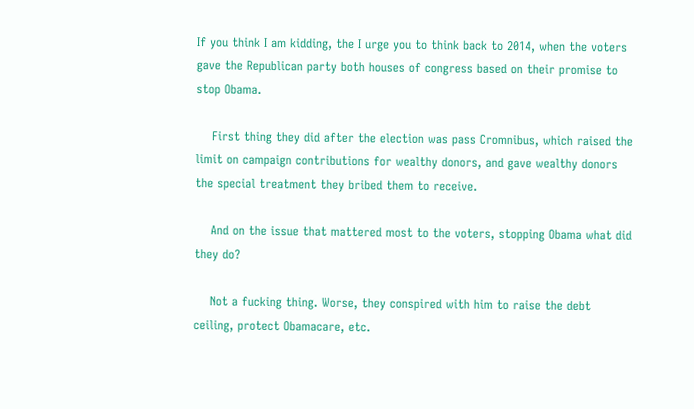If you think I am kidding, the I urge you to think back to 2014, when the voters gave the Republican party both houses of congress based on their promise to stop Obama.

    First thing they did after the election was pass Cromnibus, which raised the limit on campaign contributions for wealthy donors, and gave wealthy donors the special treatment they bribed them to receive.

    And on the issue that mattered most to the voters, stopping Obama what did they do?

    Not a fucking thing. Worse, they conspired with him to raise the debt ceiling, protect Obamacare, etc.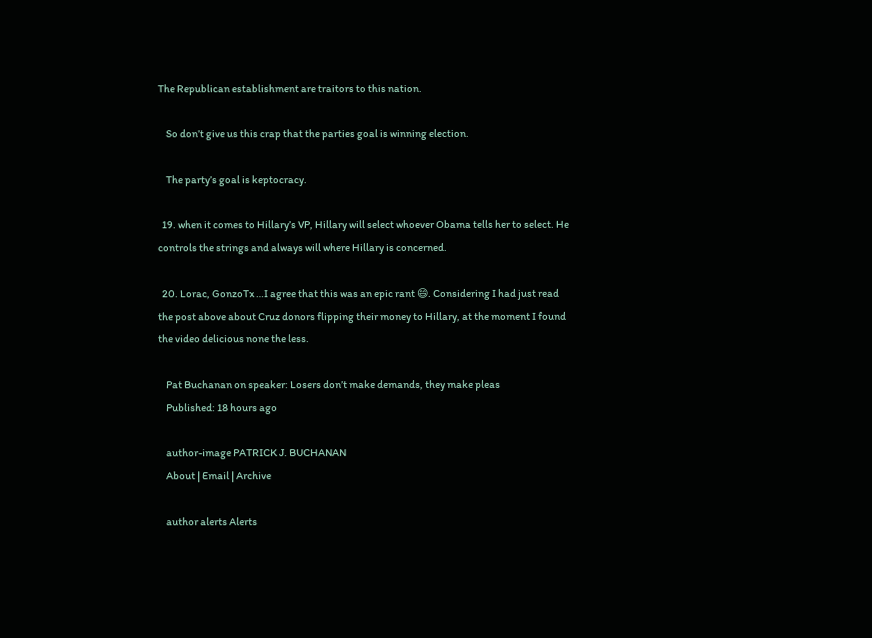The Republican establishment are traitors to this nation.

    So don’t give us this crap that the parties goal is winning election.

    The party’s goal is keptocracy.

  19. when it comes to Hillary’s VP, Hillary will select whoever Obama tells her to select. He controls the strings and always will where Hillary is concerned.

  20. Lorac, GonzoTx …I agree that this was an epic rant 😄. Considering I had just read the post above about Cruz donors flipping their money to Hillary, at the moment I found the video delicious none the less.

    Pat Buchanan on speaker: Losers don’t make demands, they make pleas
    Published: 18 hours ago

    author-image PATRICK J. BUCHANAN
    About | Email | Archive

    author alerts Alerts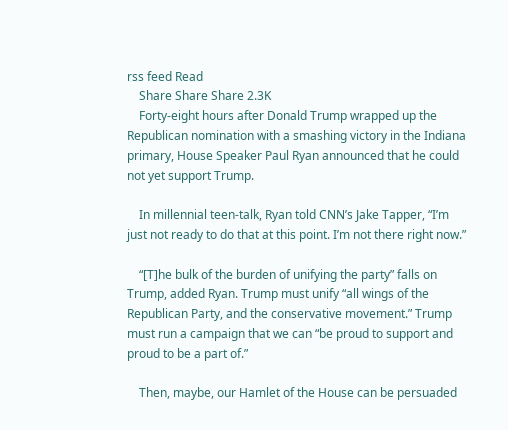rss feed Read
    Share Share Share 2.3K
    Forty-eight hours after Donald Trump wrapped up the Republican nomination with a smashing victory in the Indiana primary, House Speaker Paul Ryan announced that he could not yet support Trump.

    In millennial teen-talk, Ryan told CNN’s Jake Tapper, “I’m just not ready to do that at this point. I’m not there right now.”

    “[T]he bulk of the burden of unifying the party” falls on Trump, added Ryan. Trump must unify “all wings of the Republican Party, and the conservative movement.” Trump must run a campaign that we can “be proud to support and proud to be a part of.”

    Then, maybe, our Hamlet of the House can be persuaded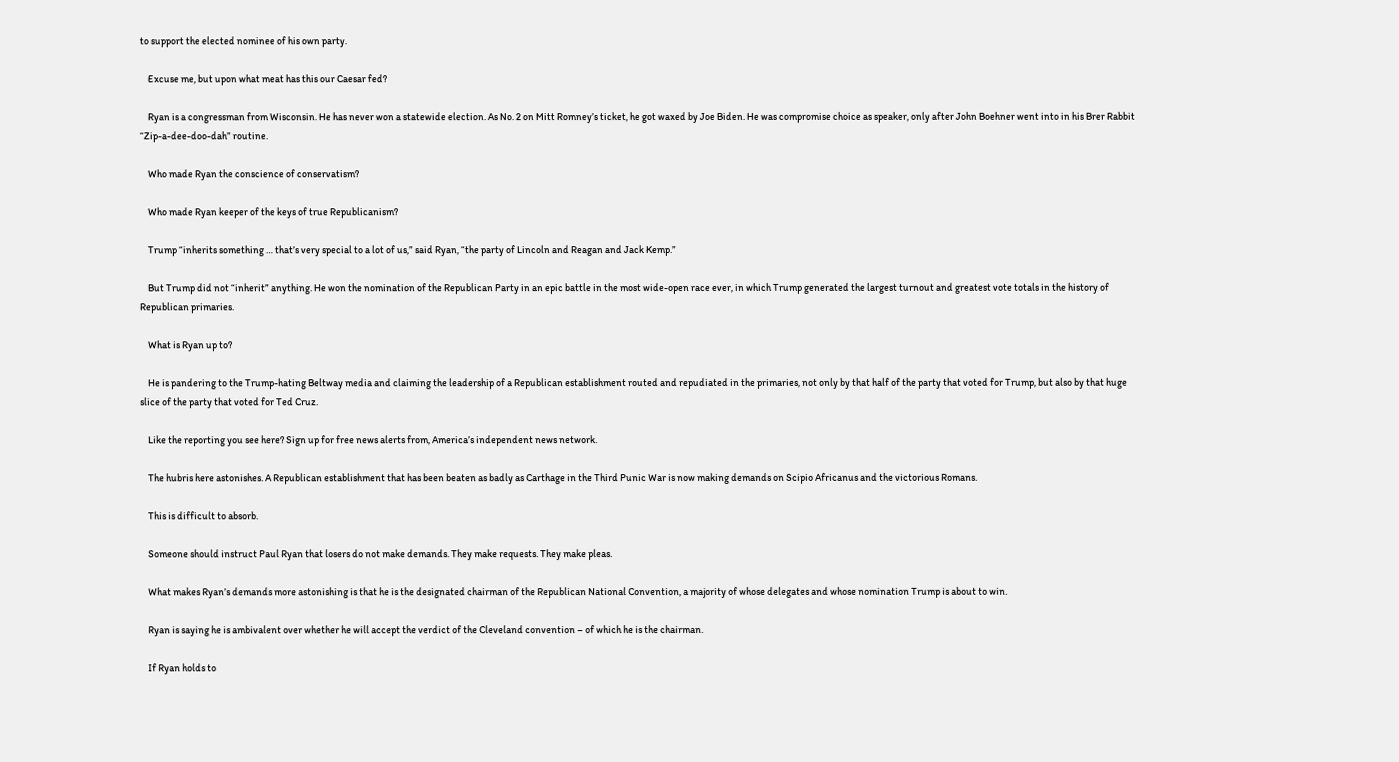to support the elected nominee of his own party.

    Excuse me, but upon what meat has this our Caesar fed?

    Ryan is a congressman from Wisconsin. He has never won a statewide election. As No. 2 on Mitt Romney’s ticket, he got waxed by Joe Biden. He was compromise choice as speaker, only after John Boehner went into in his Brer Rabbit “Zip-a-dee-doo-dah” routine.

    Who made Ryan the conscience of conservatism?

    Who made Ryan keeper of the keys of true Republicanism?

    Trump “inherits something … that’s very special to a lot of us,” said Ryan, “the party of Lincoln and Reagan and Jack Kemp.”

    But Trump did not “inherit” anything. He won the nomination of the Republican Party in an epic battle in the most wide-open race ever, in which Trump generated the largest turnout and greatest vote totals in the history of Republican primaries.

    What is Ryan up to?

    He is pandering to the Trump-hating Beltway media and claiming the leadership of a Republican establishment routed and repudiated in the primaries, not only by that half of the party that voted for Trump, but also by that huge slice of the party that voted for Ted Cruz.

    Like the reporting you see here? Sign up for free news alerts from, America’s independent news network.

    The hubris here astonishes. A Republican establishment that has been beaten as badly as Carthage in the Third Punic War is now making demands on Scipio Africanus and the victorious Romans.

    This is difficult to absorb.

    Someone should instruct Paul Ryan that losers do not make demands. They make requests. They make pleas.

    What makes Ryan’s demands more astonishing is that he is the designated chairman of the Republican National Convention, a majority of whose delegates and whose nomination Trump is about to win.

    Ryan is saying he is ambivalent over whether he will accept the verdict of the Cleveland convention – of which he is the chairman.

    If Ryan holds to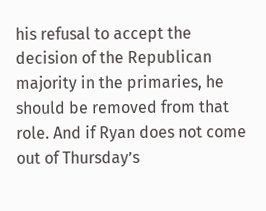his refusal to accept the decision of the Republican majority in the primaries, he should be removed from that role. And if Ryan does not come out of Thursday’s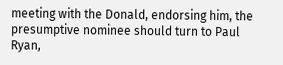meeting with the Donald, endorsing him, the presumptive nominee should turn to Paul Ryan,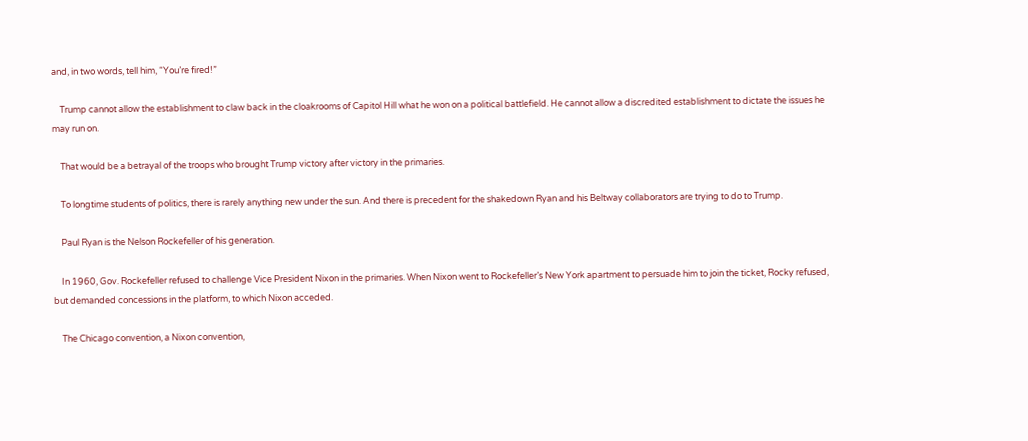and, in two words, tell him, “You’re fired!”

    Trump cannot allow the establishment to claw back in the cloakrooms of Capitol Hill what he won on a political battlefield. He cannot allow a discredited establishment to dictate the issues he may run on.

    That would be a betrayal of the troops who brought Trump victory after victory in the primaries.

    To longtime students of politics, there is rarely anything new under the sun. And there is precedent for the shakedown Ryan and his Beltway collaborators are trying to do to Trump.

    Paul Ryan is the Nelson Rockefeller of his generation.

    In 1960, Gov. Rockefeller refused to challenge Vice President Nixon in the primaries. When Nixon went to Rockefeller’s New York apartment to persuade him to join the ticket, Rocky refused, but demanded concessions in the platform, to which Nixon acceded.

    The Chicago convention, a Nixon convention,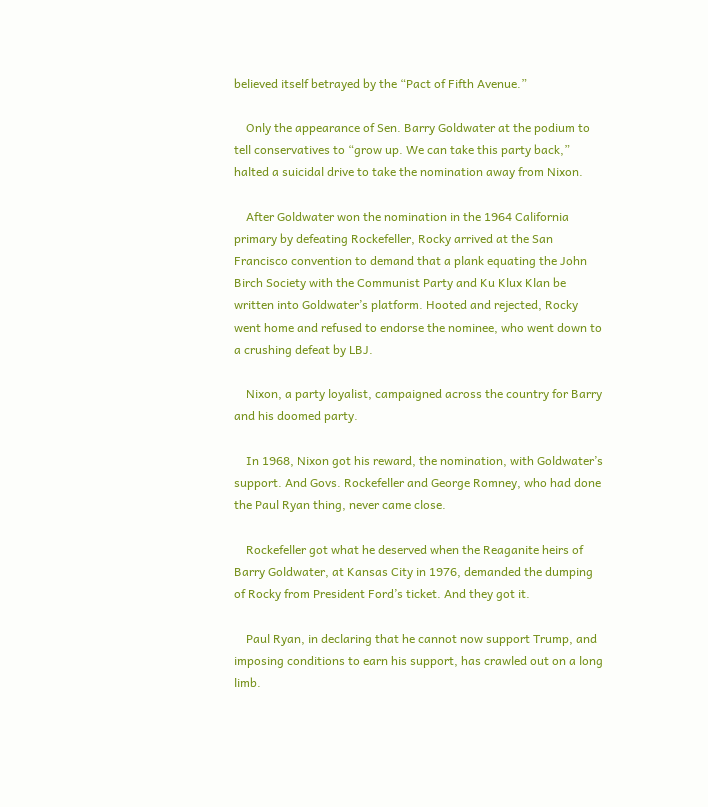believed itself betrayed by the “Pact of Fifth Avenue.”

    Only the appearance of Sen. Barry Goldwater at the podium to tell conservatives to “grow up. We can take this party back,” halted a suicidal drive to take the nomination away from Nixon.

    After Goldwater won the nomination in the 1964 California primary by defeating Rockefeller, Rocky arrived at the San Francisco convention to demand that a plank equating the John Birch Society with the Communist Party and Ku Klux Klan be written into Goldwater’s platform. Hooted and rejected, Rocky went home and refused to endorse the nominee, who went down to a crushing defeat by LBJ.

    Nixon, a party loyalist, campaigned across the country for Barry and his doomed party.

    In 1968, Nixon got his reward, the nomination, with Goldwater’s support. And Govs. Rockefeller and George Romney, who had done the Paul Ryan thing, never came close.

    Rockefeller got what he deserved when the Reaganite heirs of Barry Goldwater, at Kansas City in 1976, demanded the dumping of Rocky from President Ford’s ticket. And they got it.

    Paul Ryan, in declaring that he cannot now support Trump, and imposing conditions to earn his support, has crawled out on a long limb.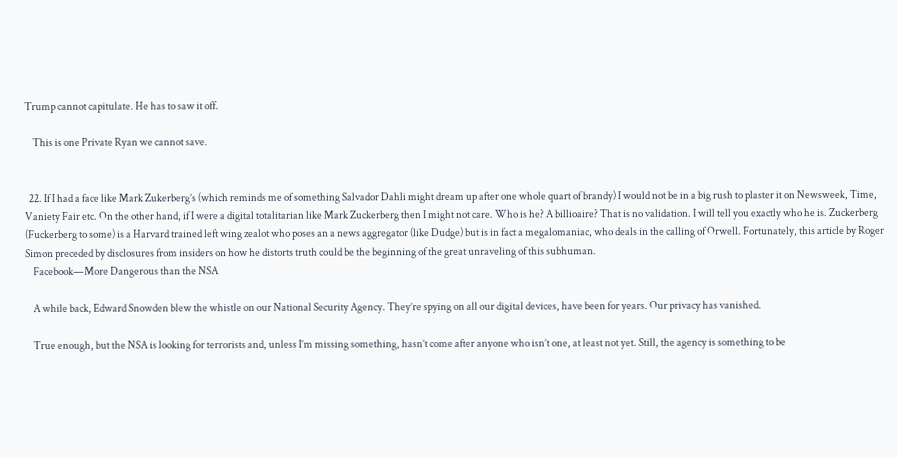Trump cannot capitulate. He has to saw it off.

    This is one Private Ryan we cannot save.


  22. If I had a face like Mark Zukerberg’s (which reminds me of something Salvador Dahli might dream up after one whole quart of brandy) I would not be in a big rush to plaster it on Newsweek, Time, Vaniety Fair etc. On the other hand, if I were a digital totalitarian like Mark Zuckerberg then I might not care. Who is he? A billioaire? That is no validation. I will tell you exactly who he is. Zuckerberg (Fuckerberg to some) is a Harvard trained left wing zealot who poses an a news aggregator (like Dudge) but is in fact a megalomaniac, who deals in the calling of Orwell. Fortunately, this article by Roger Simon preceded by disclosures from insiders on how he distorts truth could be the beginning of the great unraveling of this subhuman.
    Facebook—More Dangerous than the NSA

    A while back, Edward Snowden blew the whistle on our National Security Agency. They’re spying on all our digital devices, have been for years. Our privacy has vanished.

    True enough, but the NSA is looking for terrorists and, unless I’m missing something, hasn’t come after anyone who isn’t one, at least not yet. Still, the agency is something to be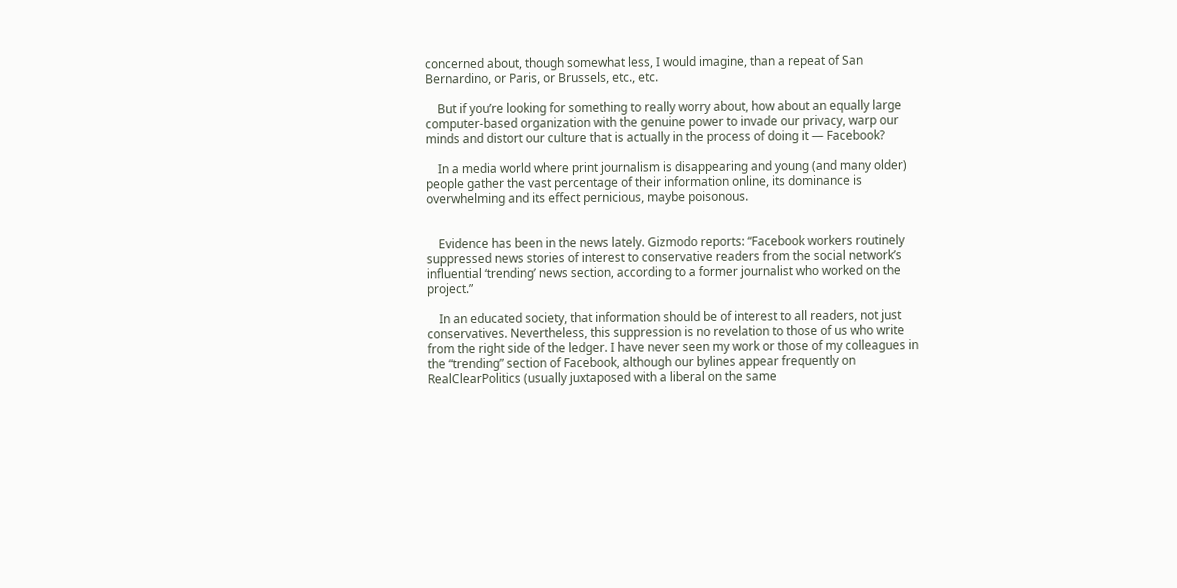concerned about, though somewhat less, I would imagine, than a repeat of San Bernardino, or Paris, or Brussels, etc., etc.

    But if you’re looking for something to really worry about, how about an equally large computer-based organization with the genuine power to invade our privacy, warp our minds and distort our culture that is actually in the process of doing it — Facebook?

    In a media world where print journalism is disappearing and young (and many older) people gather the vast percentage of their information online, its dominance is overwhelming and its effect pernicious, maybe poisonous.


    Evidence has been in the news lately. Gizmodo reports: “Facebook workers routinely suppressed news stories of interest to conservative readers from the social network’s influential ‘trending’ news section, according to a former journalist who worked on the project.”

    In an educated society, that information should be of interest to all readers, not just conservatives. Nevertheless, this suppression is no revelation to those of us who write from the right side of the ledger. I have never seen my work or those of my colleagues in the “trending” section of Facebook, although our bylines appear frequently on RealClearPolitics (usually juxtaposed with a liberal on the same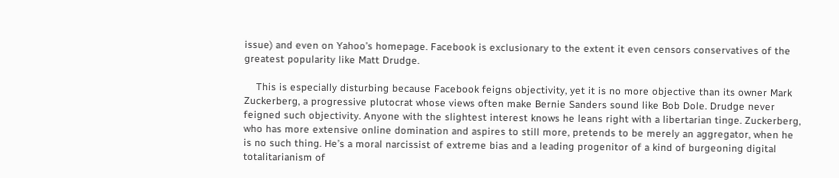issue) and even on Yahoo’s homepage. Facebook is exclusionary to the extent it even censors conservatives of the greatest popularity like Matt Drudge.

    This is especially disturbing because Facebook feigns objectivity, yet it is no more objective than its owner Mark Zuckerberg, a progressive plutocrat whose views often make Bernie Sanders sound like Bob Dole. Drudge never feigned such objectivity. Anyone with the slightest interest knows he leans right with a libertarian tinge. Zuckerberg, who has more extensive online domination and aspires to still more, pretends to be merely an aggregator, when he is no such thing. He’s a moral narcissist of extreme bias and a leading progenitor of a kind of burgeoning digital totalitarianism of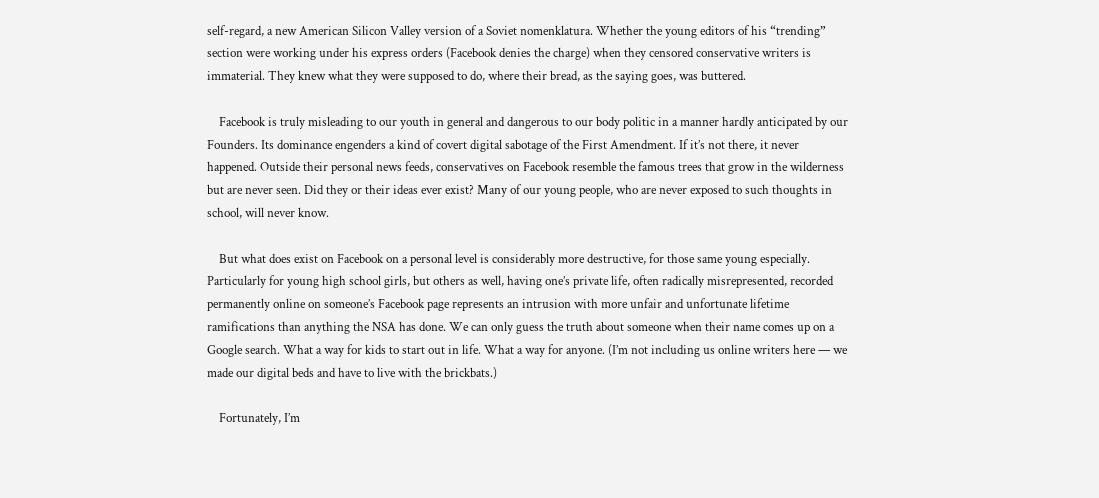self-regard, a new American Silicon Valley version of a Soviet nomenklatura. Whether the young editors of his “trending” section were working under his express orders (Facebook denies the charge) when they censored conservative writers is immaterial. They knew what they were supposed to do, where their bread, as the saying goes, was buttered.

    Facebook is truly misleading to our youth in general and dangerous to our body politic in a manner hardly anticipated by our Founders. Its dominance engenders a kind of covert digital sabotage of the First Amendment. If it’s not there, it never happened. Outside their personal news feeds, conservatives on Facebook resemble the famous trees that grow in the wilderness but are never seen. Did they or their ideas ever exist? Many of our young people, who are never exposed to such thoughts in school, will never know.

    But what does exist on Facebook on a personal level is considerably more destructive, for those same young especially. Particularly for young high school girls, but others as well, having one’s private life, often radically misrepresented, recorded permanently online on someone’s Facebook page represents an intrusion with more unfair and unfortunate lifetime ramifications than anything the NSA has done. We can only guess the truth about someone when their name comes up on a Google search. What a way for kids to start out in life. What a way for anyone. (I’m not including us online writers here — we made our digital beds and have to live with the brickbats.)

    Fortunately, I’m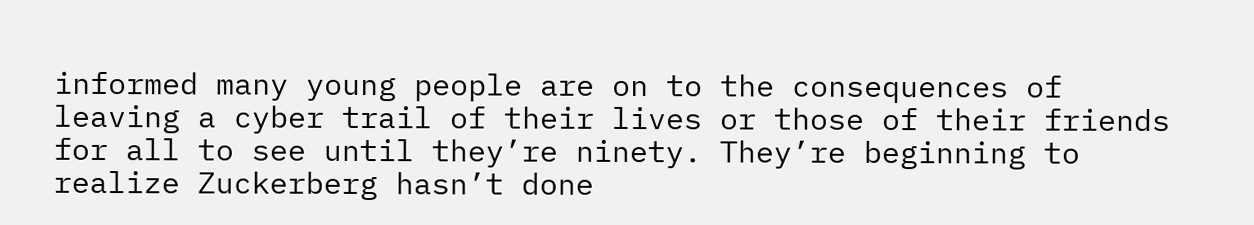informed many young people are on to the consequences of leaving a cyber trail of their lives or those of their friends for all to see until they’re ninety. They’re beginning to realize Zuckerberg hasn’t done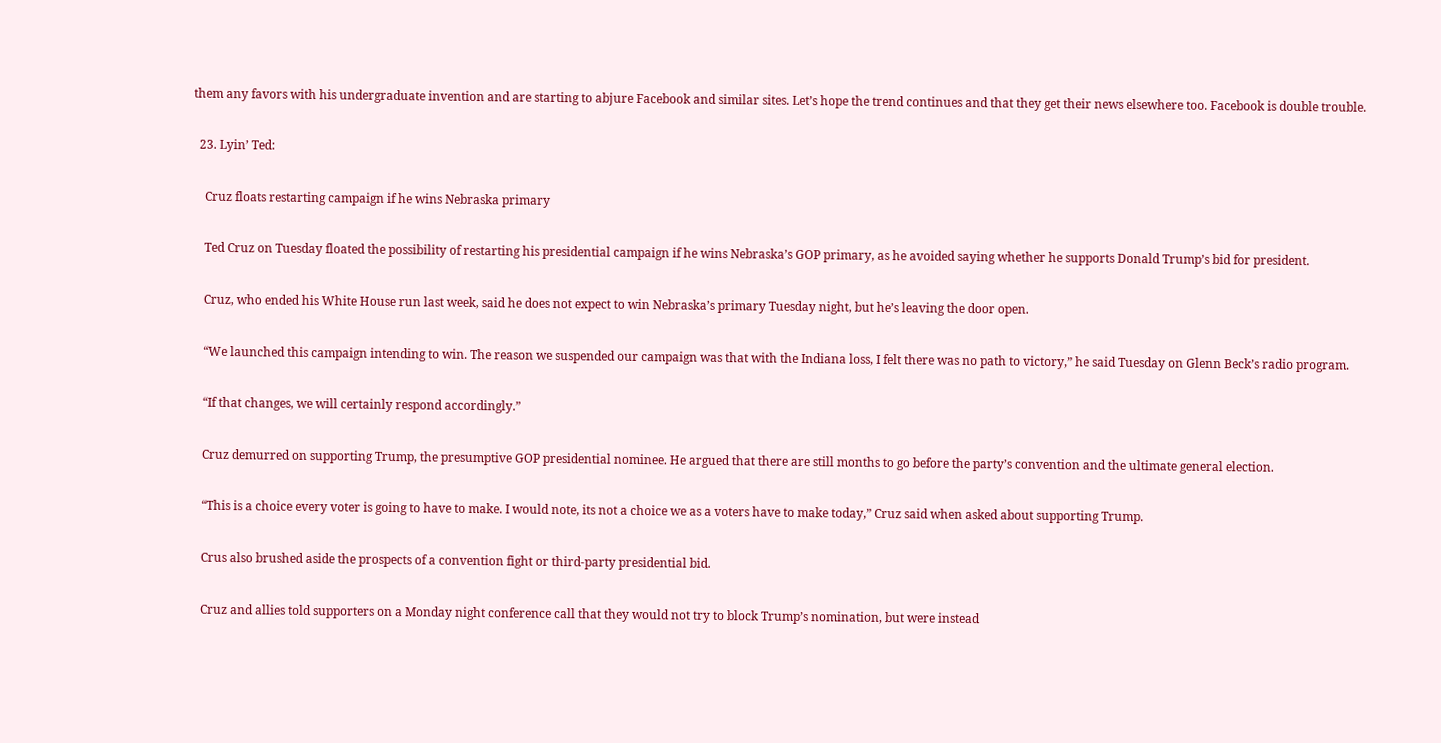them any favors with his undergraduate invention and are starting to abjure Facebook and similar sites. Let’s hope the trend continues and that they get their news elsewhere too. Facebook is double trouble.

  23. Lyin’ Ted:

    Cruz floats restarting campaign if he wins Nebraska primary

    Ted Cruz on Tuesday floated the possibility of restarting his presidential campaign if he wins Nebraska’s GOP primary, as he avoided saying whether he supports Donald Trump’s bid for president.

    Cruz, who ended his White House run last week, said he does not expect to win Nebraska’s primary Tuesday night, but he’s leaving the door open.

    “We launched this campaign intending to win. The reason we suspended our campaign was that with the Indiana loss, I felt there was no path to victory,” he said Tuesday on Glenn Beck’s radio program.

    “If that changes, we will certainly respond accordingly.”

    Cruz demurred on supporting Trump, the presumptive GOP presidential nominee. He argued that there are still months to go before the party’s convention and the ultimate general election.

    “This is a choice every voter is going to have to make. I would note, its not a choice we as a voters have to make today,” Cruz said when asked about supporting Trump.

    Crus also brushed aside the prospects of a convention fight or third-party presidential bid.

    Cruz and allies told supporters on a Monday night conference call that they would not try to block Trump’s nomination, but were instead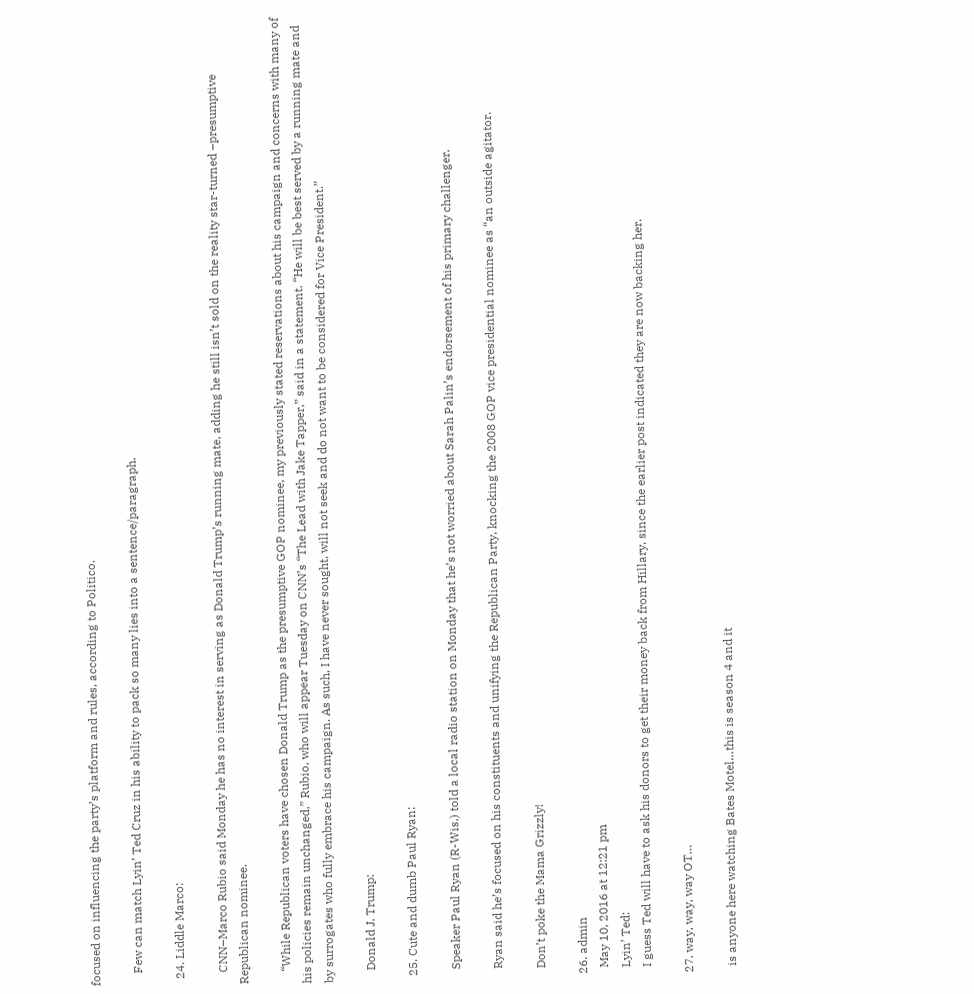focused on influencing the party’s platform and rules, according to Politico.

    Few can match Lyin’ Ted Cruz in his ability to pack so many lies into a sentence/paragraph.

  24. Liddle Marco:

    CNN–Marco Rubio said Monday he has no interest in serving as Donald Trump’s running mate, adding he still isn’t sold on the reality star-turned –presumptive Republican nominee.

    “While Republican voters have chosen Donald Trump as the presumptive GOP nominee, my previously stated reservations about his campaign and concerns with many of his policies remain unchanged,” Rubio, who will appear Tuesday on CNN’s “The Lead with Jake Tapper,” said in a statement. “He will be best served by a running mate and by surrogates who fully embrace his campaign. As such, I have never sought, will not seek and do not want to be considered for Vice President.”

    Donald J. Trump:

  25. Cute and dumb Paul Ryan:

    Speaker Paul Ryan (R-Wis.) told a local radio station on Monday that he’s not worried about Sarah Palin’s endorsement of his primary challenger.

    Ryan said he’s focused on his constituents and unifying the Republican Party, knocking the 2008 GOP vice presidential nominee as “an outside agitator.

    Don’t poke the Mama Grizzly!

  26. admin
    May 10, 2016 at 12:21 pm
    Lyin’ Ted:
    I guess Ted will have to ask his donors to get their money back from Hillary, since the earlier post indicated they are now backing her.

  27. way, way, way OT…

    is anyone here watching Bates Motel…this is season 4 and it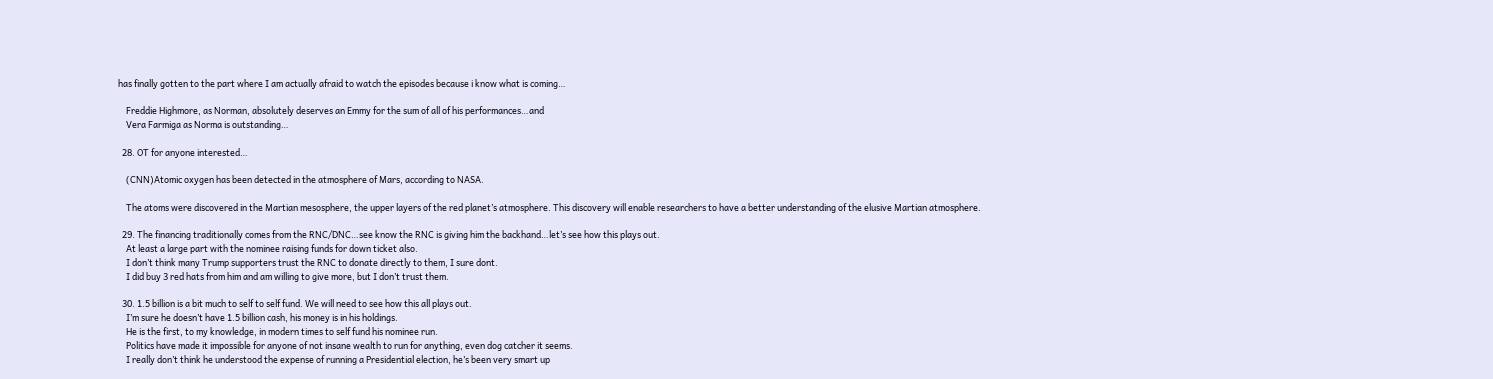has finally gotten to the part where I am actually afraid to watch the episodes because i know what is coming…

    Freddie Highmore, as Norman, absolutely deserves an Emmy for the sum of all of his performances…and
    Vera Farmiga as Norma is outstanding…

  28. OT for anyone interested…

    (CNN)Atomic oxygen has been detected in the atmosphere of Mars, according to NASA.

    The atoms were discovered in the Martian mesosphere, the upper layers of the red planet’s atmosphere. This discovery will enable researchers to have a better understanding of the elusive Martian atmosphere.

  29. The financing traditionally comes from the RNC/DNC…see know the RNC is giving him the backhand…let’s see how this plays out.
    At least a large part with the nominee raising funds for down ticket also.
    I don’t think many Trump supporters trust the RNC to donate directly to them, I sure dont.
    I did buy 3 red hats from him and am willing to give more, but I don’t trust them.

  30. 1.5 billion is a bit much to self to self fund. We will need to see how this all plays out.
    I’m sure he doesn’t have 1.5 billion cash, his money is in his holdings.
    He is the first, to my knowledge, in modern times to self fund his nominee run.
    Politics have made it impossible for anyone of not insane wealth to run for anything, even dog catcher it seems.
    I really don’t think he understood the expense of running a Presidential election, he’s been very smart up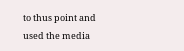to thus point and used the media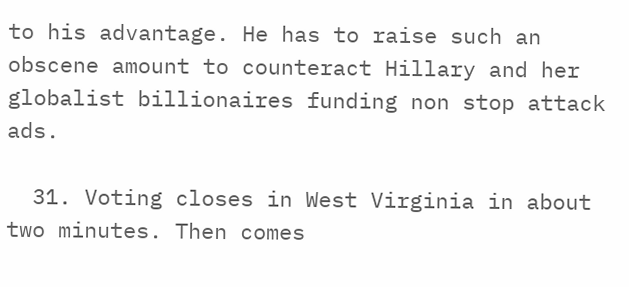to his advantage. He has to raise such an obscene amount to counteract Hillary and her globalist billionaires funding non stop attack ads.

  31. Voting closes in West Virginia in about two minutes. Then comes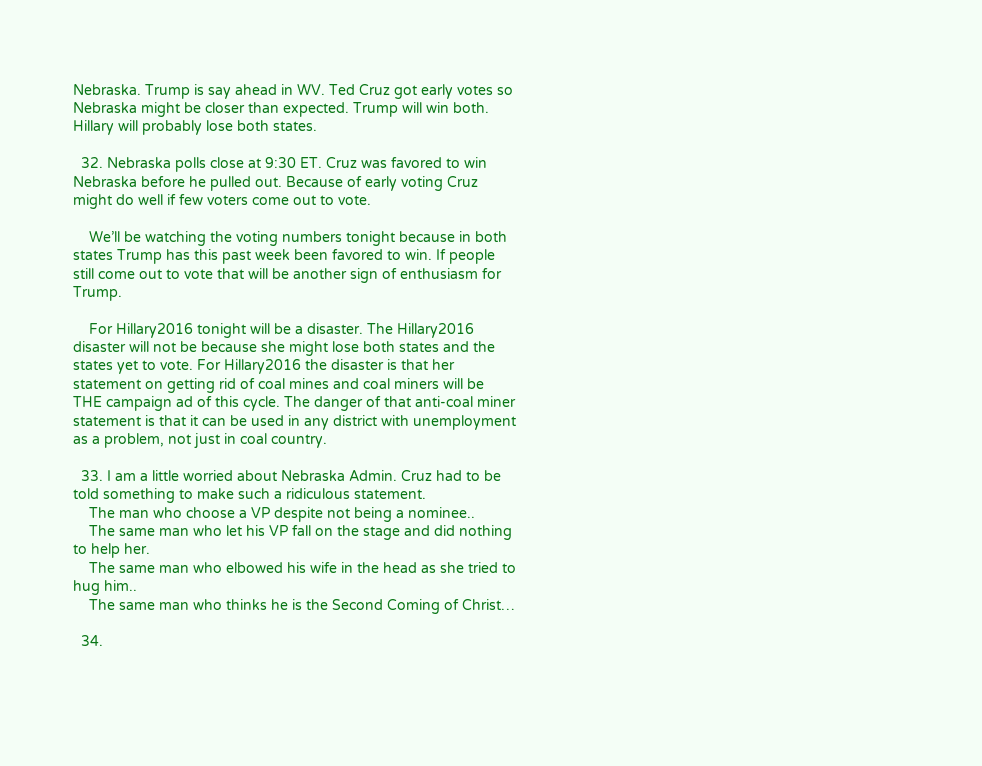Nebraska. Trump is say ahead in WV. Ted Cruz got early votes so Nebraska might be closer than expected. Trump will win both. Hillary will probably lose both states.

  32. Nebraska polls close at 9:30 ET. Cruz was favored to win Nebraska before he pulled out. Because of early voting Cruz might do well if few voters come out to vote.

    We’ll be watching the voting numbers tonight because in both states Trump has this past week been favored to win. If people still come out to vote that will be another sign of enthusiasm for Trump.

    For Hillary2016 tonight will be a disaster. The Hillary2016 disaster will not be because she might lose both states and the states yet to vote. For Hillary2016 the disaster is that her statement on getting rid of coal mines and coal miners will be THE campaign ad of this cycle. The danger of that anti-coal miner statement is that it can be used in any district with unemployment as a problem, not just in coal country.

  33. I am a little worried about Nebraska Admin. Cruz had to be told something to make such a ridiculous statement.
    The man who choose a VP despite not being a nominee..
    The same man who let his VP fall on the stage and did nothing to help her.
    The same man who elbowed his wife in the head as she tried to hug him..
    The same man who thinks he is the Second Coming of Christ…

  34.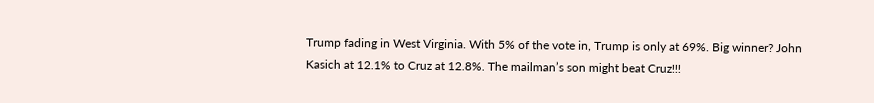Trump fading in West Virginia. With 5% of the vote in, Trump is only at 69%. Big winner? John Kasich at 12.1% to Cruz at 12.8%. The mailman’s son might beat Cruz!!!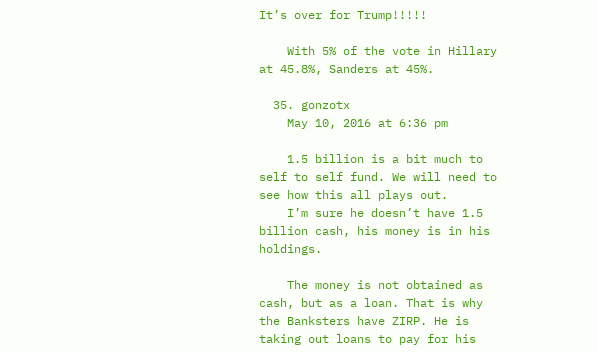It’s over for Trump!!!!!

    With 5% of the vote in Hillary at 45.8%, Sanders at 45%.

  35. gonzotx
    May 10, 2016 at 6:36 pm

    1.5 billion is a bit much to self to self fund. We will need to see how this all plays out.
    I’m sure he doesn’t have 1.5 billion cash, his money is in his holdings.

    The money is not obtained as cash, but as a loan. That is why the Banksters have ZIRP. He is taking out loans to pay for his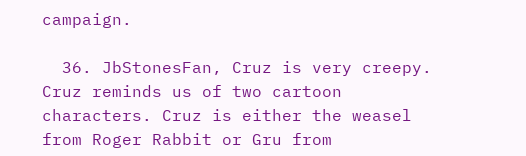campaign.

  36. JbStonesFan, Cruz is very creepy. Cruz reminds us of two cartoon characters. Cruz is either the weasel from Roger Rabbit or Gru from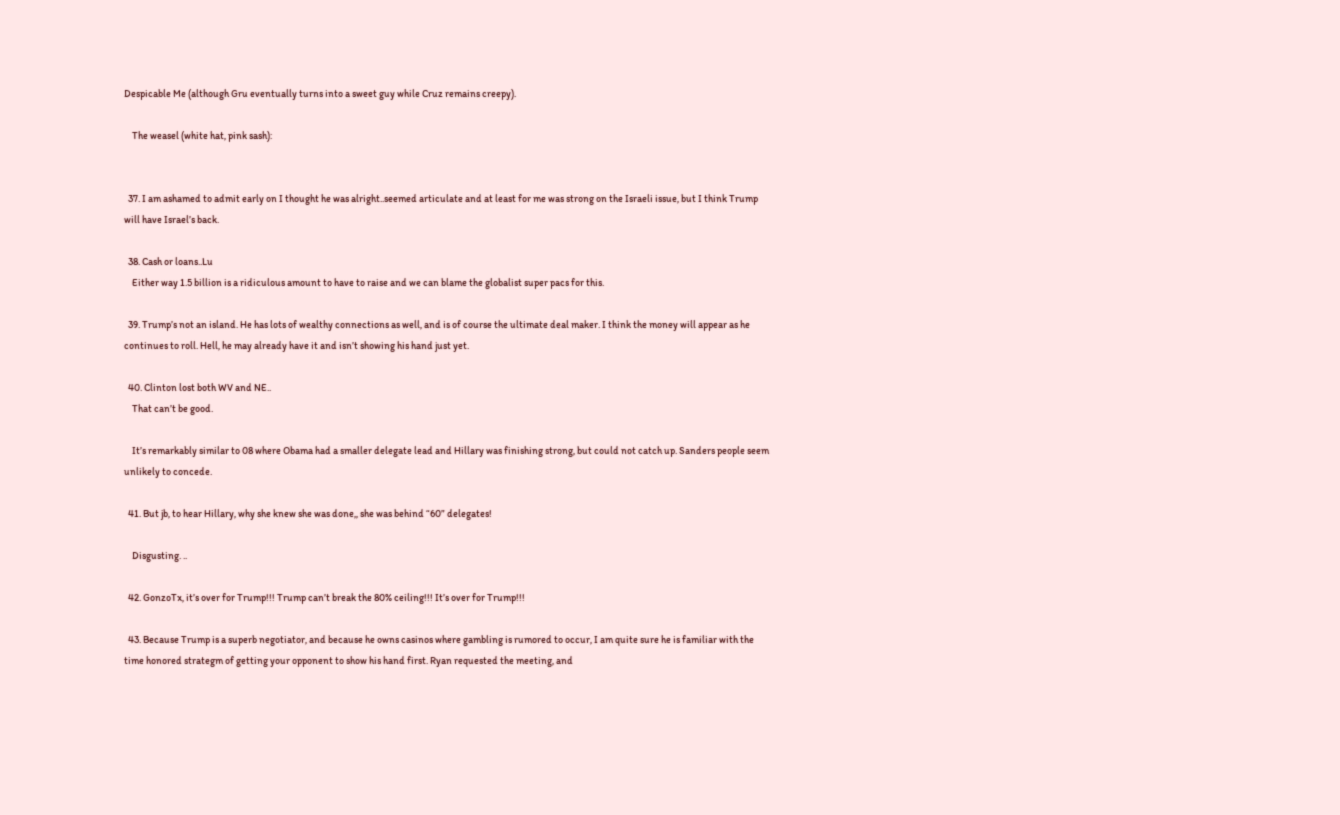Despicable Me (although Gru eventually turns into a sweet guy while Cruz remains creepy).

    The weasel (white hat, pink sash):


  37. I am ashamed to admit early on I thought he was alright..seemed articulate and at least for me was strong on the Israeli issue, but I think Trump will have Israel’s back.

  38. Cash or loans..Lu
    Either way 1.5 billion is a ridiculous amount to have to raise and we can blame the globalist super pacs for this.

  39. Trump’s not an island. He has lots of wealthy connections as well, and is of course the ultimate deal maker. I think the money will appear as he continues to roll. Hell, he may already have it and isn’t showing his hand just yet.

  40. Clinton lost both WV and NE..
    That can’t be good.

    It’s remarkably similar to 08 where Obama had a smaller delegate lead and Hillary was finishing strong, but could not catch up. Sanders people seem unlikely to concede.

  41. But jb, to hear Hillary, why she knew she was done,, she was behind “60” delegates!

    Disgusting. ..

  42. GonzoTx, it’s over for Trump!!! Trump can’t break the 80% ceiling!!! It’s over for Trump!!!

  43. Because Trump is a superb negotiator, and because he owns casinos where gambling is rumored to occur, I am quite sure he is familiar with the time honored strategm of getting your opponent to show his hand first. Ryan requested the meeting, and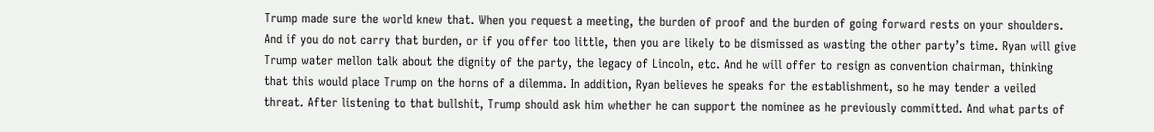Trump made sure the world knew that. When you request a meeting, the burden of proof and the burden of going forward rests on your shoulders. And if you do not carry that burden, or if you offer too little, then you are likely to be dismissed as wasting the other party’s time. Ryan will give Trump water mellon talk about the dignity of the party, the legacy of Lincoln, etc. And he will offer to resign as convention chairman, thinking that this would place Trump on the horns of a dilemma. In addition, Ryan believes he speaks for the establishment, so he may tender a veiled threat. After listening to that bullshit, Trump should ask him whether he can support the nominee as he previously committed. And what parts of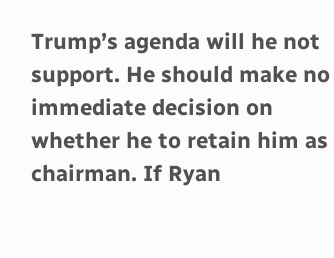Trump’s agenda will he not support. He should make no immediate decision on whether he to retain him as chairman. If Ryan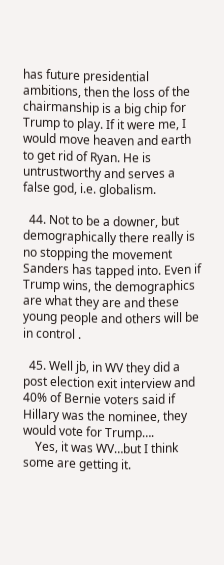has future presidential ambitions, then the loss of the chairmanship is a big chip for Trump to play. If it were me, I would move heaven and earth to get rid of Ryan. He is untrustworthy and serves a false god, i.e. globalism.

  44. Not to be a downer, but demographically there really is no stopping the movement Sanders has tapped into. Even if Trump wins, the demographics are what they are and these young people and others will be in control .

  45. Well jb, in WV they did a post election exit interview and 40% of Bernie voters said if Hillary was the nominee, they would vote for Trump….
    Yes, it was WV…but I think some are getting it.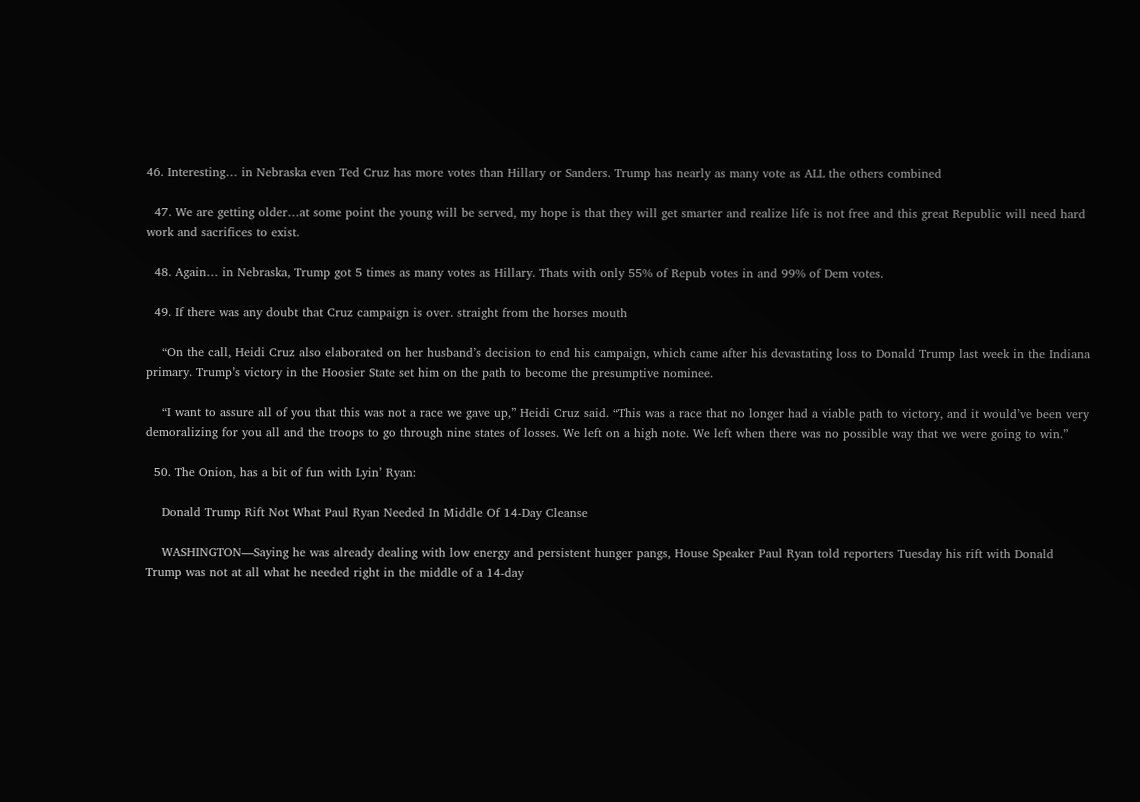46. Interesting… in Nebraska even Ted Cruz has more votes than Hillary or Sanders. Trump has nearly as many vote as ALL the others combined

  47. We are getting older…at some point the young will be served, my hope is that they will get smarter and realize life is not free and this great Republic will need hard work and sacrifices to exist.

  48. Again… in Nebraska, Trump got 5 times as many votes as Hillary. Thats with only 55% of Repub votes in and 99% of Dem votes.

  49. If there was any doubt that Cruz campaign is over. straight from the horses mouth

    “On the call, Heidi Cruz also elaborated on her husband’s decision to end his campaign, which came after his devastating loss to Donald Trump last week in the Indiana primary. Trump’s victory in the Hoosier State set him on the path to become the presumptive nominee.

    “I want to assure all of you that this was not a race we gave up,” Heidi Cruz said. “This was a race that no longer had a viable path to victory, and it would’ve been very demoralizing for you all and the troops to go through nine states of losses. We left on a high note. We left when there was no possible way that we were going to win.”

  50. The Onion, has a bit of fun with Lyin’ Ryan:

    Donald Trump Rift Not What Paul Ryan Needed In Middle Of 14-Day Cleanse

    WASHINGTON—Saying he was already dealing with low energy and persistent hunger pangs, House Speaker Paul Ryan told reporters Tuesday his rift with Donald Trump was not at all what he needed right in the middle of a 14-day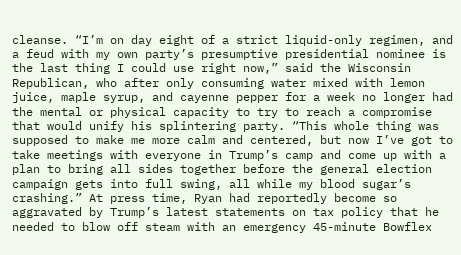cleanse. “I’m on day eight of a strict liquid-only regimen, and a feud with my own party’s presumptive presidential nominee is the last thing I could use right now,” said the Wisconsin Republican, who after only consuming water mixed with lemon juice, maple syrup, and cayenne pepper for a week no longer had the mental or physical capacity to try to reach a compromise that would unify his splintering party. “This whole thing was supposed to make me more calm and centered, but now I’ve got to take meetings with everyone in Trump’s camp and come up with a plan to bring all sides together before the general election campaign gets into full swing, all while my blood sugar’s crashing.” At press time, Ryan had reportedly become so aggravated by Trump’s latest statements on tax policy that he needed to blow off steam with an emergency 45-minute Bowflex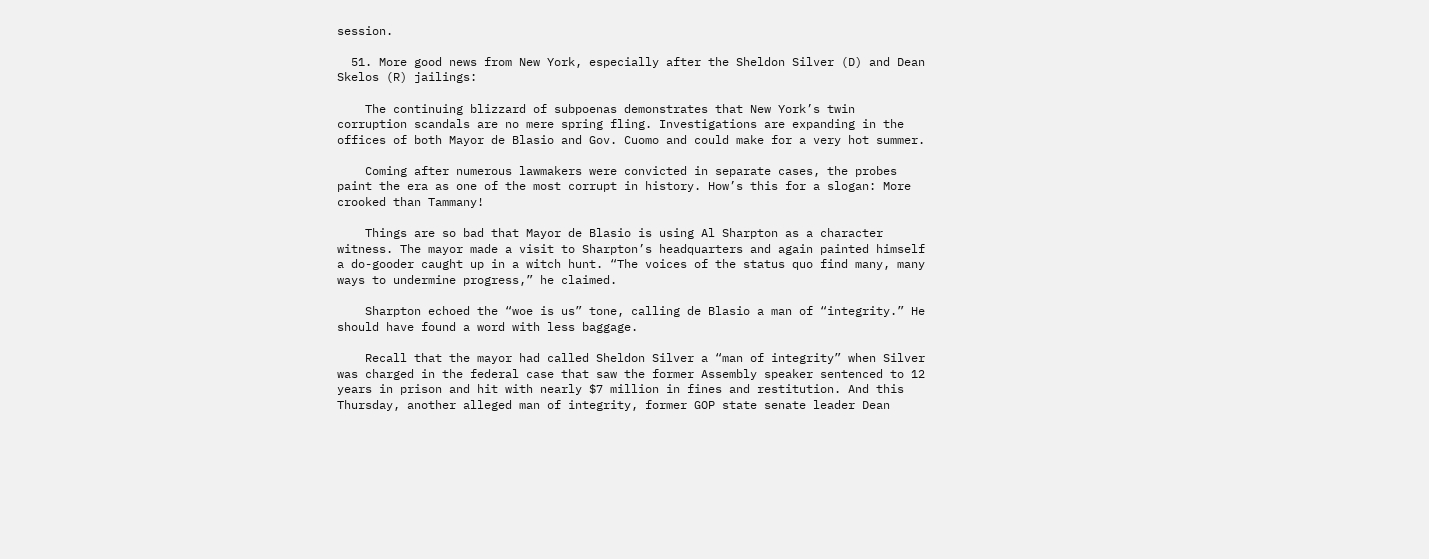session.

  51. More good news from New York, especially after the Sheldon Silver (D) and Dean Skelos (R) jailings:

    The continuing blizzard of subpoenas demonstrates that New York’s twin corruption scandals are no mere spring fling. Investigations are expanding in the offices of both Mayor de Blasio and Gov. Cuomo and could make for a very hot summer.

    Coming after numerous lawmakers were convicted in separate cases, the probes paint the era as one of the most corrupt in history. How’s this for a slogan: More crooked than Tammany!

    Things are so bad that Mayor de Blasio is using Al Sharpton as a character witness. The mayor made a visit to Sharpton’s headquarters and again painted himself a do-gooder caught up in a witch hunt. “The voices of the status quo find many, many ways to undermine progress,” he claimed.

    Sharpton echoed the “woe is us” tone, calling de Blasio a man of “integrity.” He should have found a word with less baggage.

    Recall that the mayor had called Sheldon Silver a “man of integrity” when Silver was charged in the federal case that saw the former Assembly speaker sentenced to 12 years in prison and hit with nearly $7 million in fines and restitution. And this Thursday, another alleged man of integrity, former GOP state senate leader Dean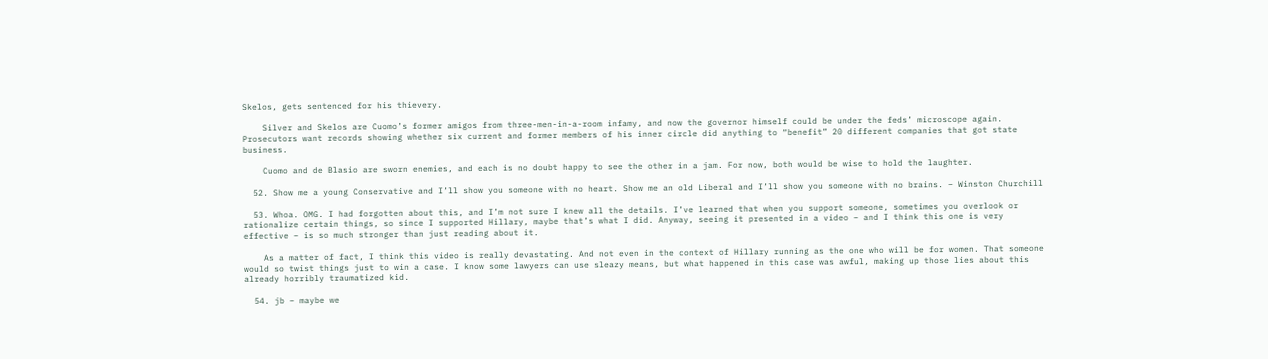Skelos, gets sentenced for his thievery.

    Silver and Skelos are Cuomo’s former amigos from three-men-in-a-room infamy, and now the governor himself could be under the feds’ microscope again. Prosecutors want records showing whether six current and former members of his inner circle did anything to “benefit” 20 different companies that got state business.

    Cuomo and de Blasio are sworn enemies, and each is no doubt happy to see the other in a jam. For now, both would be wise to hold the laughter.

  52. Show me a young Conservative and I’ll show you someone with no heart. Show me an old Liberal and I’ll show you someone with no brains. – Winston Churchill

  53. Whoa. OMG. I had forgotten about this, and I’m not sure I knew all the details. I’ve learned that when you support someone, sometimes you overlook or rationalize certain things, so since I supported Hillary, maybe that’s what I did. Anyway, seeing it presented in a video – and I think this one is very effective – is so much stronger than just reading about it.

    As a matter of fact, I think this video is really devastating. And not even in the context of Hillary running as the one who will be for women. That someone would so twist things just to win a case. I know some lawyers can use sleazy means, but what happened in this case was awful, making up those lies about this already horribly traumatized kid.

  54. jb – maybe we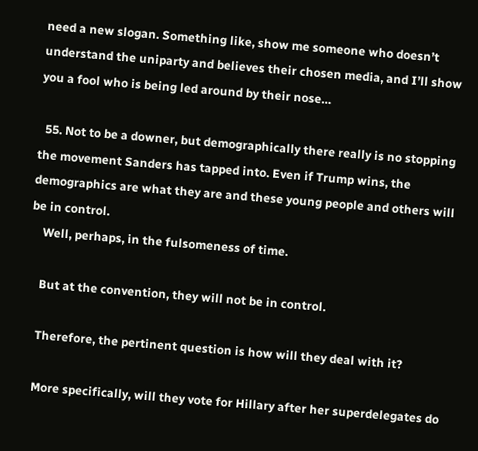need a new slogan. Something like, show me someone who doesn’t understand the uniparty and believes their chosen media, and I’ll show you a fool who is being led around by their nose…

  55. Not to be a downer, but demographically there really is no stopping the movement Sanders has tapped into. Even if Trump wins, the demographics are what they are and these young people and others will be in control.
    Well, perhaps, in the fulsomeness of time.

    But at the convention, they will not be in control.

    Therefore, the pertinent question is how will they deal with it?

    More specifically, will they vote for Hillary after her superdelegates do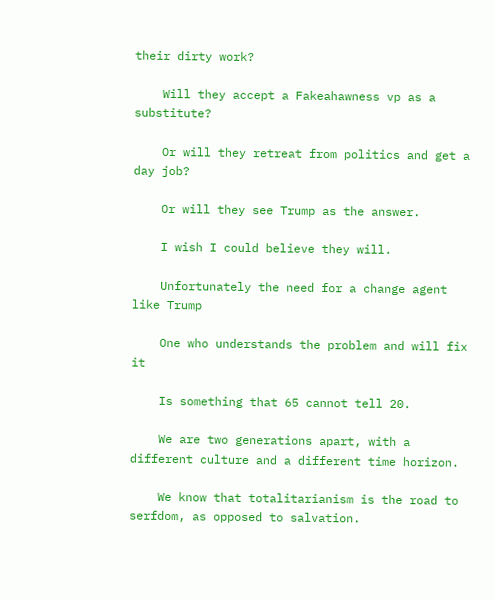their dirty work?

    Will they accept a Fakeahawness vp as a substitute?

    Or will they retreat from politics and get a day job?

    Or will they see Trump as the answer.

    I wish I could believe they will.

    Unfortunately the need for a change agent like Trump

    One who understands the problem and will fix it

    Is something that 65 cannot tell 20.

    We are two generations apart, with a different culture and a different time horizon.

    We know that totalitarianism is the road to serfdom, as opposed to salvation.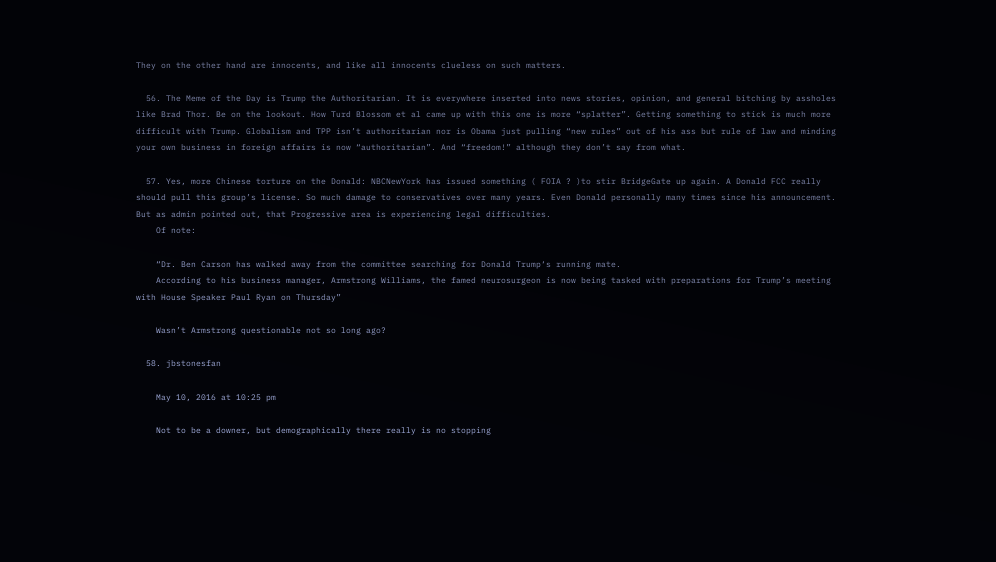They on the other hand are innocents, and like all innocents clueless on such matters.

  56. The Meme of the Day is Trump the Authoritarian. It is everywhere inserted into news stories, opinion, and general bitching by assholes like Brad Thor. Be on the lookout. How Turd Blossom et al came up with this one is more “splatter”. Getting something to stick is much more difficult with Trump. Globalism and TPP isn’t authoritarian nor is Obama just pulling “new rules” out of his ass but rule of law and minding your own business in foreign affairs is now “authoritarian”. And “freedom!” although they don’t say from what.

  57. Yes, more Chinese torture on the Donald: NBCNewYork has issued something ( FOIA ? )to stir BridgeGate up again. A Donald FCC really should pull this group’s license. So much damage to conservatives over many years. Even Donald personally many times since his announcement. But as admin pointed out, that Progressive area is experiencing legal difficulties.
    Of note:

    “Dr. Ben Carson has walked away from the committee searching for Donald Trump‘s running mate.
    According to his business manager, Armstrong Williams, the famed neurosurgeon is now being tasked with preparations for Trump’s meeting with House Speaker Paul Ryan on Thursday”

    Wasn’t Armstrong questionable not so long ago?

  58. jbstonesfan

    May 10, 2016 at 10:25 pm

    Not to be a downer, but demographically there really is no stopping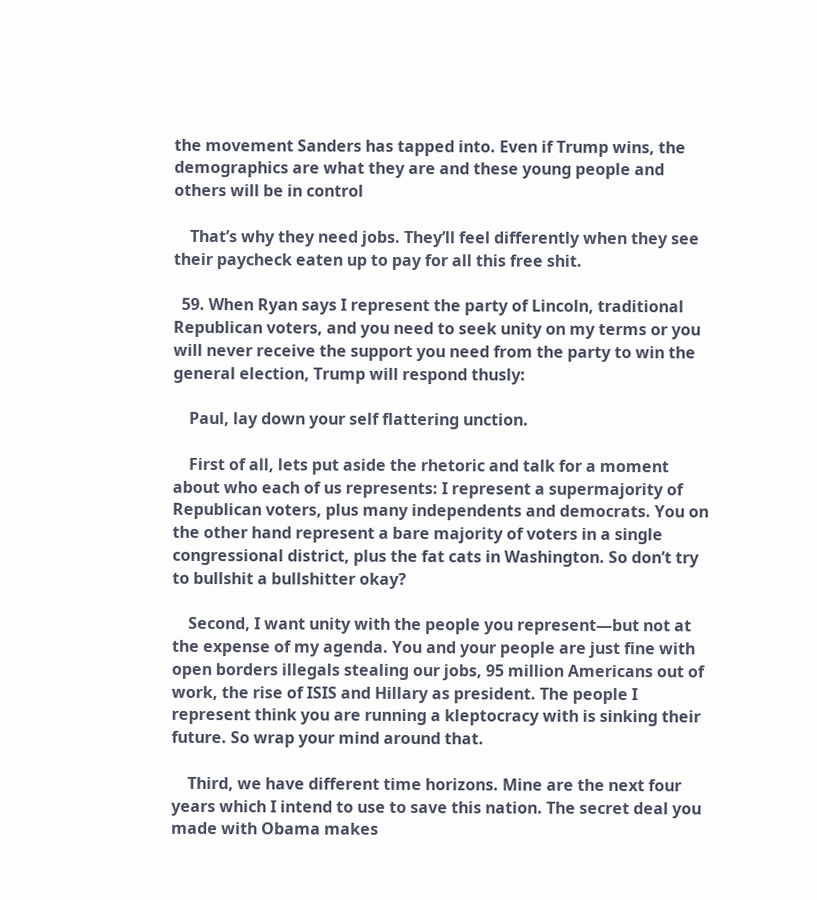the movement Sanders has tapped into. Even if Trump wins, the demographics are what they are and these young people and others will be in control

    That’s why they need jobs. They’ll feel differently when they see their paycheck eaten up to pay for all this free shit.

  59. When Ryan says I represent the party of Lincoln, traditional Republican voters, and you need to seek unity on my terms or you will never receive the support you need from the party to win the general election, Trump will respond thusly:

    Paul, lay down your self flattering unction.

    First of all, lets put aside the rhetoric and talk for a moment about who each of us represents: I represent a supermajority of Republican voters, plus many independents and democrats. You on the other hand represent a bare majority of voters in a single congressional district, plus the fat cats in Washington. So don’t try to bullshit a bullshitter okay?

    Second, I want unity with the people you represent—but not at the expense of my agenda. You and your people are just fine with open borders illegals stealing our jobs, 95 million Americans out of work, the rise of ISIS and Hillary as president. The people I represent think you are running a kleptocracy with is sinking their future. So wrap your mind around that.

    Third, we have different time horizons. Mine are the next four years which I intend to use to save this nation. The secret deal you made with Obama makes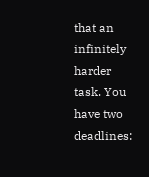that an infinitely harder task. You have two deadlines: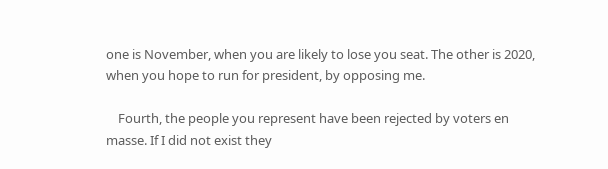one is November, when you are likely to lose you seat. The other is 2020, when you hope to run for president, by opposing me.

    Fourth, the people you represent have been rejected by voters en masse. If I did not exist they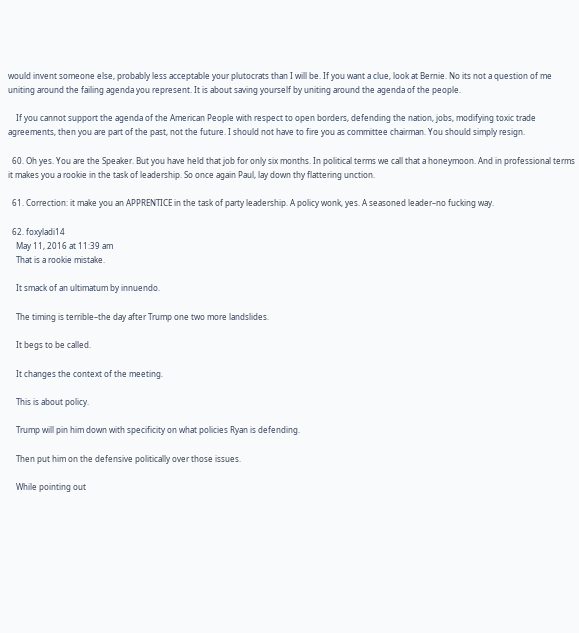would invent someone else, probably less acceptable your plutocrats than I will be. If you want a clue, look at Bernie. No its not a question of me uniting around the failing agenda you represent. It is about saving yourself by uniting around the agenda of the people.

    If you cannot support the agenda of the American People with respect to open borders, defending the nation, jobs, modifying toxic trade agreements, then you are part of the past, not the future. I should not have to fire you as committee chairman. You should simply resign.

  60. Oh yes. You are the Speaker. But you have held that job for only six months. In political terms we call that a honeymoon. And in professional terms it makes you a rookie in the task of leadership. So once again Paul, lay down thy flattering unction.

  61. Correction: it make you an APPRENTICE in the task of party leadership. A policy wonk, yes. A seasoned leader–no fucking way.

  62. foxyladi14
    May 11, 2016 at 11:39 am
    That is a rookie mistake.

    It smack of an ultimatum by innuendo.

    The timing is terrible–the day after Trump one two more landslides.

    It begs to be called.

    It changes the context of the meeting.

    This is about policy.

    Trump will pin him down with specificity on what policies Ryan is defending.

    Then put him on the defensive politically over those issues.

    While pointing out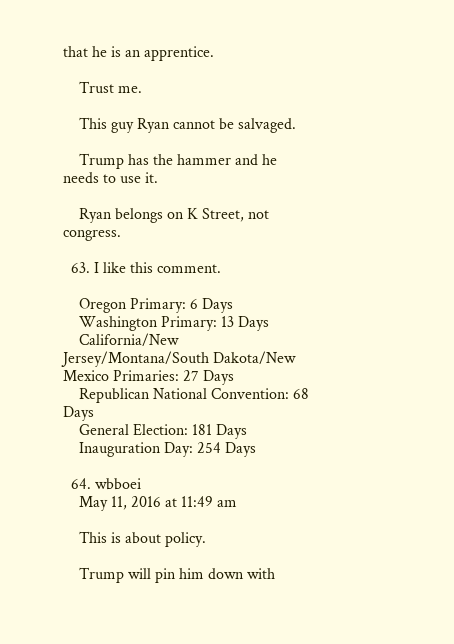that he is an apprentice.

    Trust me.

    This guy Ryan cannot be salvaged.

    Trump has the hammer and he needs to use it.

    Ryan belongs on K Street, not congress.

  63. I like this comment.

    Oregon Primary: 6 Days
    Washington Primary: 13 Days
    California/New Jersey/Montana/South Dakota/New Mexico Primaries: 27 Days
    Republican National Convention: 68 Days
    General Election: 181 Days
    Inauguration Day: 254 Days

  64. wbboei
    May 11, 2016 at 11:49 am

    This is about policy.

    Trump will pin him down with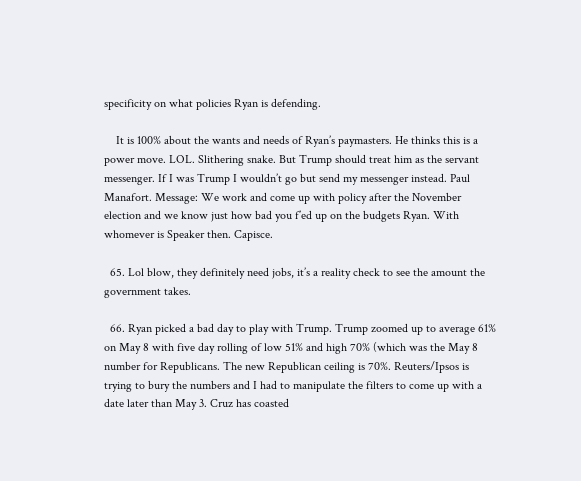specificity on what policies Ryan is defending.

    It is 100% about the wants and needs of Ryan’s paymasters. He thinks this is a power move. LOL. Slithering snake. But Trump should treat him as the servant messenger. If I was Trump I wouldn’t go but send my messenger instead. Paul Manafort. Message: We work and come up with policy after the November election and we know just how bad you f’ed up on the budgets Ryan. With whomever is Speaker then. Capisce.

  65. Lol blow, they definitely need jobs, it’s a reality check to see the amount the government takes.

  66. Ryan picked a bad day to play with Trump. Trump zoomed up to average 61% on May 8 with five day rolling of low 51% and high 70% (which was the May 8 number for Republicans. The new Republican ceiling is 70%. Reuters/Ipsos is trying to bury the numbers and I had to manipulate the filters to come up with a date later than May 3. Cruz has coasted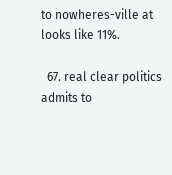to nowheres-ville at looks like 11%.

  67. real clear politics admits to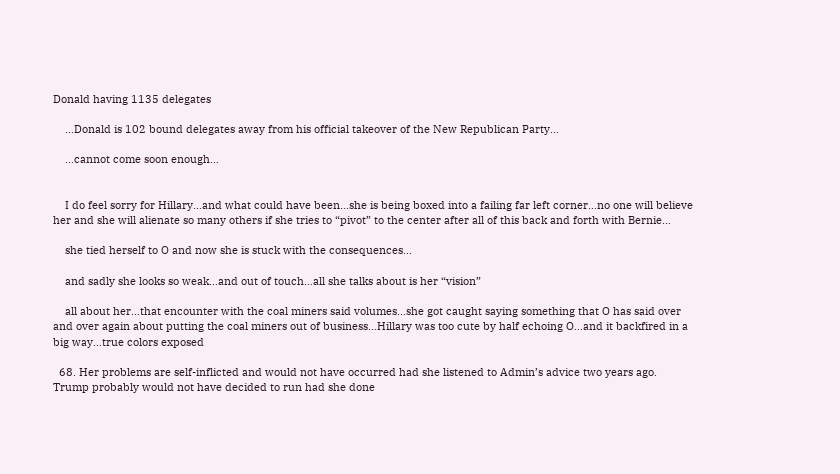Donald having 1135 delegates

    …Donald is 102 bound delegates away from his official takeover of the New Republican Party…

    …cannot come soon enough…


    I do feel sorry for Hillary…and what could have been…she is being boxed into a failing far left corner…no one will believe her and she will alienate so many others if she tries to “pivot” to the center after all of this back and forth with Bernie…

    she tied herself to O and now she is stuck with the consequences…

    and sadly she looks so weak…and out of touch…all she talks about is her “vision”

    all about her…that encounter with the coal miners said volumes…she got caught saying something that O has said over and over again about putting the coal miners out of business…Hillary was too cute by half echoing O…and it backfired in a big way…true colors exposed

  68. Her problems are self-inflicted and would not have occurred had she listened to Admin’s advice two years ago. Trump probably would not have decided to run had she done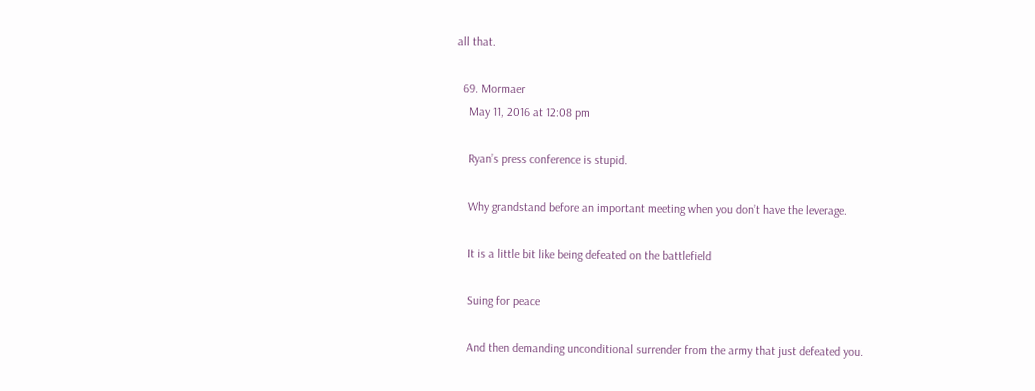all that.

  69. Mormaer
    May 11, 2016 at 12:08 pm

    Ryan’s press conference is stupid.

    Why grandstand before an important meeting when you don’t have the leverage.

    It is a little bit like being defeated on the battlefield

    Suing for peace

    And then demanding unconditional surrender from the army that just defeated you.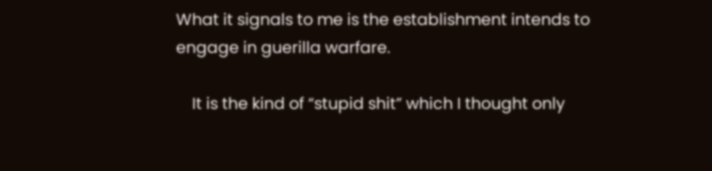What it signals to me is the establishment intends to engage in guerilla warfare.

    It is the kind of “stupid shit” which I thought only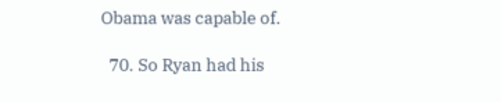Obama was capable of.

  70. So Ryan had his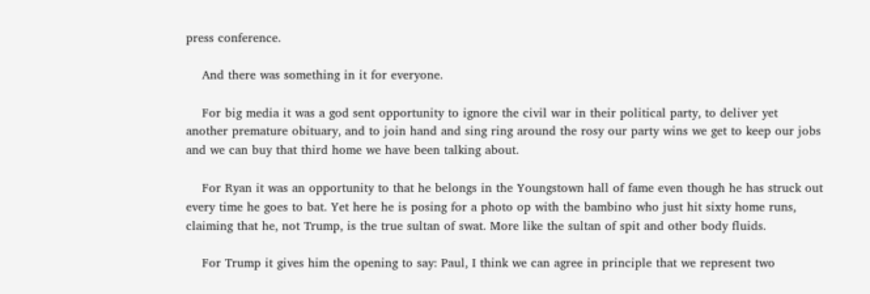press conference.

    And there was something in it for everyone.

    For big media it was a god sent opportunity to ignore the civil war in their political party, to deliver yet another premature obituary, and to join hand and sing ring around the rosy our party wins we get to keep our jobs and we can buy that third home we have been talking about.

    For Ryan it was an opportunity to that he belongs in the Youngstown hall of fame even though he has struck out every time he goes to bat. Yet here he is posing for a photo op with the bambino who just hit sixty home runs, claiming that he, not Trump, is the true sultan of swat. More like the sultan of spit and other body fluids.

    For Trump it gives him the opening to say: Paul, I think we can agree in principle that we represent two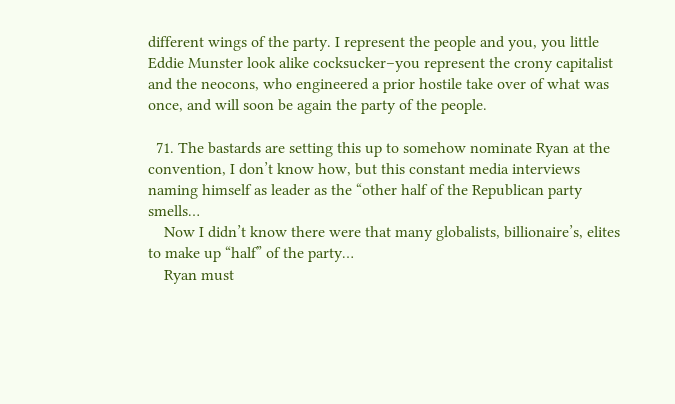different wings of the party. I represent the people and you, you little Eddie Munster look alike cocksucker–you represent the crony capitalist and the neocons, who engineered a prior hostile take over of what was once, and will soon be again the party of the people.

  71. The bastards are setting this up to somehow nominate Ryan at the convention, I don’t know how, but this constant media interviews naming himself as leader as the “other half of the Republican party smells…
    Now I didn’t know there were that many globalists, billionaire’s, elites to make up “half” of the party…
    Ryan must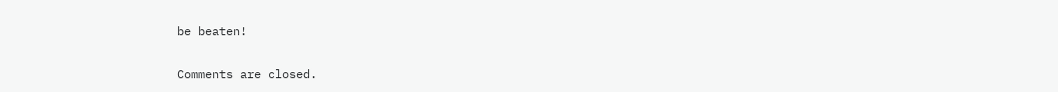be beaten!

Comments are closed.